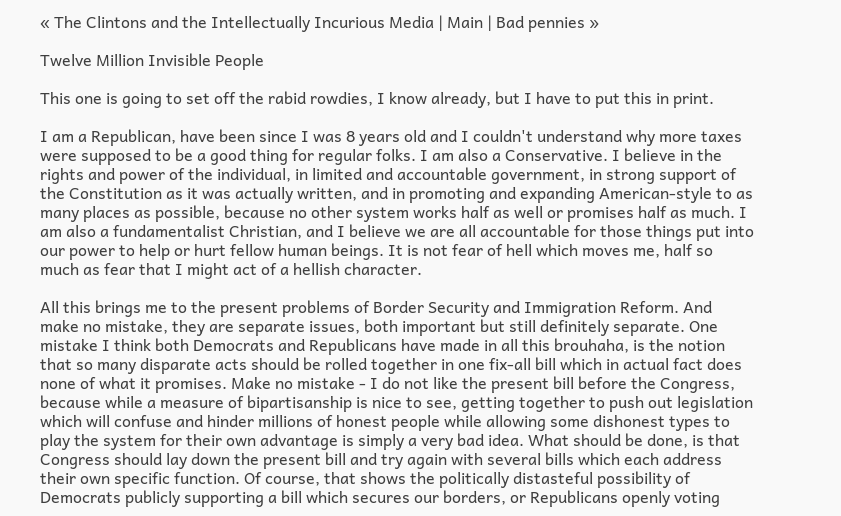« The Clintons and the Intellectually Incurious Media | Main | Bad pennies »

Twelve Million Invisible People

This one is going to set off the rabid rowdies, I know already, but I have to put this in print.

I am a Republican, have been since I was 8 years old and I couldn't understand why more taxes were supposed to be a good thing for regular folks. I am also a Conservative. I believe in the rights and power of the individual, in limited and accountable government, in strong support of the Constitution as it was actually written, and in promoting and expanding American-style to as many places as possible, because no other system works half as well or promises half as much. I am also a fundamentalist Christian, and I believe we are all accountable for those things put into our power to help or hurt fellow human beings. It is not fear of hell which moves me, half so much as fear that I might act of a hellish character.

All this brings me to the present problems of Border Security and Immigration Reform. And make no mistake, they are separate issues, both important but still definitely separate. One mistake I think both Democrats and Republicans have made in all this brouhaha, is the notion that so many disparate acts should be rolled together in one fix-all bill which in actual fact does none of what it promises. Make no mistake - I do not like the present bill before the Congress, because while a measure of bipartisanship is nice to see, getting together to push out legislation which will confuse and hinder millions of honest people while allowing some dishonest types to play the system for their own advantage is simply a very bad idea. What should be done, is that Congress should lay down the present bill and try again with several bills which each address their own specific function. Of course, that shows the politically distasteful possibility of Democrats publicly supporting a bill which secures our borders, or Republicans openly voting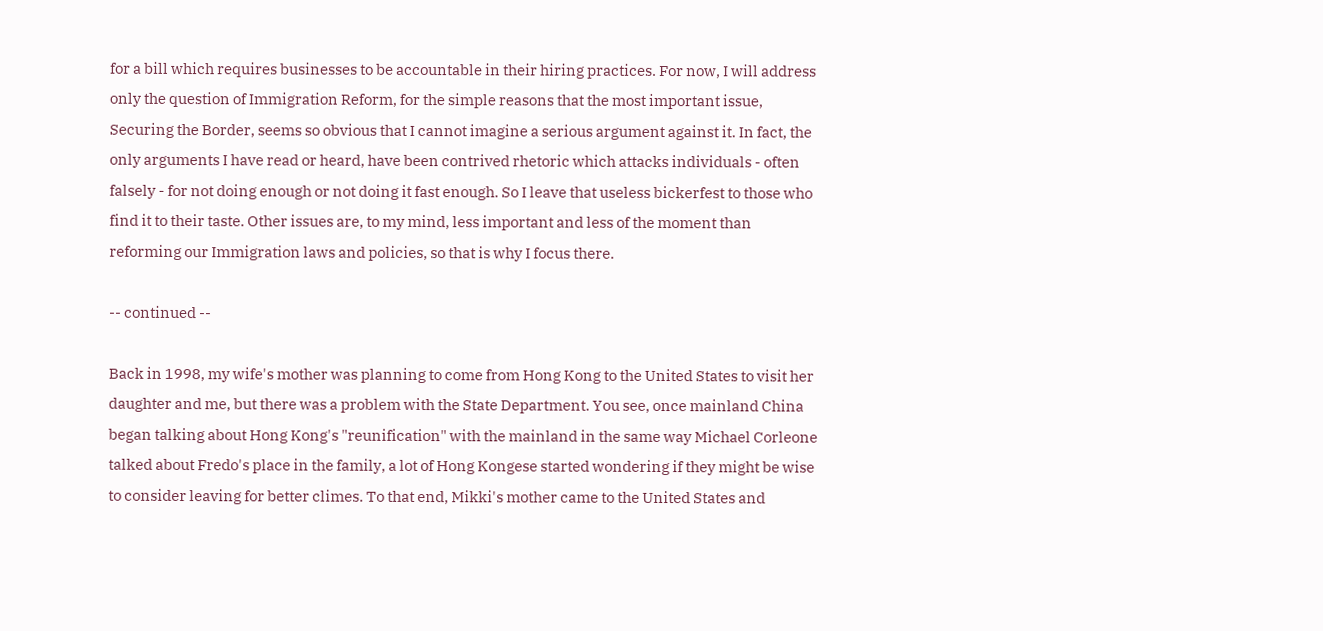for a bill which requires businesses to be accountable in their hiring practices. For now, I will address only the question of Immigration Reform, for the simple reasons that the most important issue, Securing the Border, seems so obvious that I cannot imagine a serious argument against it. In fact, the only arguments I have read or heard, have been contrived rhetoric which attacks individuals - often falsely - for not doing enough or not doing it fast enough. So I leave that useless bickerfest to those who find it to their taste. Other issues are, to my mind, less important and less of the moment than reforming our Immigration laws and policies, so that is why I focus there.

-- continued --

Back in 1998, my wife's mother was planning to come from Hong Kong to the United States to visit her daughter and me, but there was a problem with the State Department. You see, once mainland China began talking about Hong Kong's "reunification" with the mainland in the same way Michael Corleone talked about Fredo's place in the family, a lot of Hong Kongese started wondering if they might be wise to consider leaving for better climes. To that end, Mikki's mother came to the United States and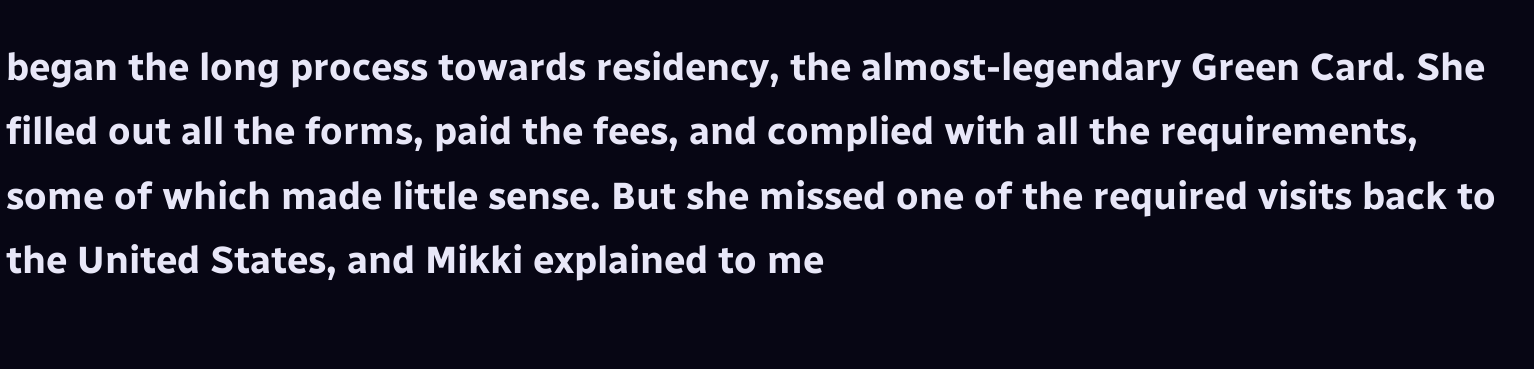began the long process towards residency, the almost-legendary Green Card. She filled out all the forms, paid the fees, and complied with all the requirements, some of which made little sense. But she missed one of the required visits back to the United States, and Mikki explained to me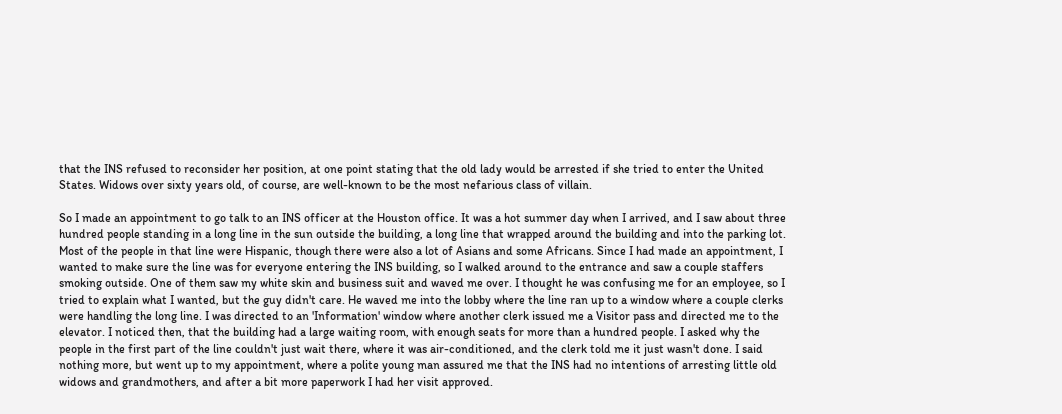that the INS refused to reconsider her position, at one point stating that the old lady would be arrested if she tried to enter the United States. Widows over sixty years old, of course, are well-known to be the most nefarious class of villain.

So I made an appointment to go talk to an INS officer at the Houston office. It was a hot summer day when I arrived, and I saw about three hundred people standing in a long line in the sun outside the building, a long line that wrapped around the building and into the parking lot. Most of the people in that line were Hispanic, though there were also a lot of Asians and some Africans. Since I had made an appointment, I wanted to make sure the line was for everyone entering the INS building, so I walked around to the entrance and saw a couple staffers smoking outside. One of them saw my white skin and business suit and waved me over. I thought he was confusing me for an employee, so I tried to explain what I wanted, but the guy didn't care. He waved me into the lobby where the line ran up to a window where a couple clerks were handling the long line. I was directed to an 'Information' window where another clerk issued me a Visitor pass and directed me to the elevator. I noticed then, that the building had a large waiting room, with enough seats for more than a hundred people. I asked why the people in the first part of the line couldn't just wait there, where it was air-conditioned, and the clerk told me it just wasn't done. I said nothing more, but went up to my appointment, where a polite young man assured me that the INS had no intentions of arresting little old widows and grandmothers, and after a bit more paperwork I had her visit approved.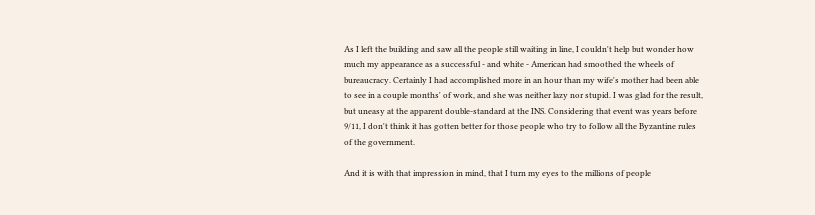As I left the building and saw all the people still waiting in line, I couldn't help but wonder how much my appearance as a successful - and white - American had smoothed the wheels of bureaucracy. Certainly I had accomplished more in an hour than my wife's mother had been able to see in a couple months' of work, and she was neither lazy nor stupid. I was glad for the result, but uneasy at the apparent double-standard at the INS. Considering that event was years before 9/11, I don't think it has gotten better for those people who try to follow all the Byzantine rules of the government.

And it is with that impression in mind, that I turn my eyes to the millions of people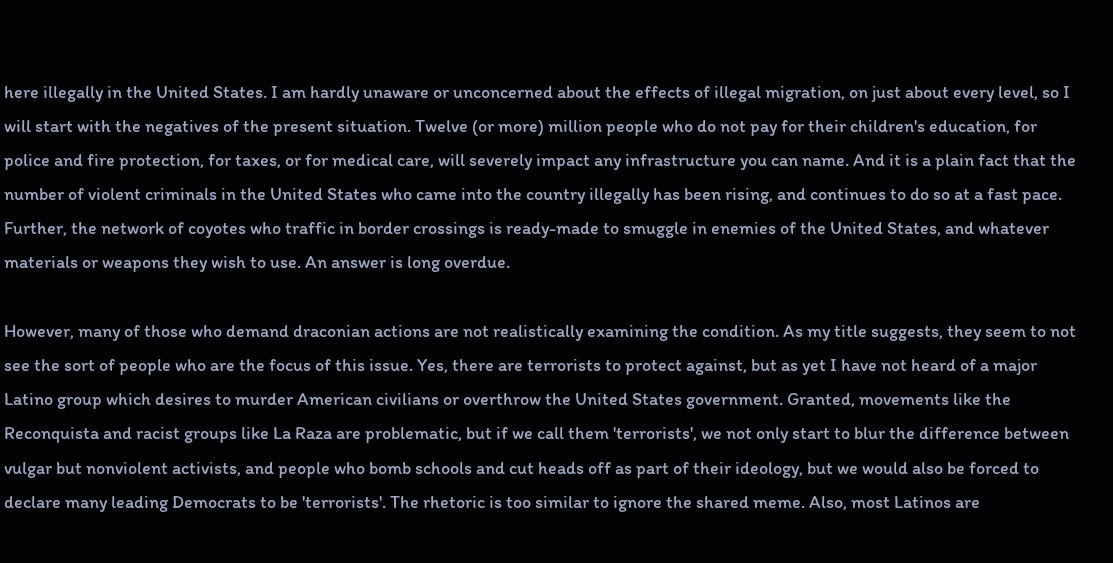here illegally in the United States. I am hardly unaware or unconcerned about the effects of illegal migration, on just about every level, so I will start with the negatives of the present situation. Twelve (or more) million people who do not pay for their children's education, for police and fire protection, for taxes, or for medical care, will severely impact any infrastructure you can name. And it is a plain fact that the number of violent criminals in the United States who came into the country illegally has been rising, and continues to do so at a fast pace. Further, the network of coyotes who traffic in border crossings is ready-made to smuggle in enemies of the United States, and whatever materials or weapons they wish to use. An answer is long overdue.

However, many of those who demand draconian actions are not realistically examining the condition. As my title suggests, they seem to not see the sort of people who are the focus of this issue. Yes, there are terrorists to protect against, but as yet I have not heard of a major Latino group which desires to murder American civilians or overthrow the United States government. Granted, movements like the Reconquista and racist groups like La Raza are problematic, but if we call them 'terrorists', we not only start to blur the difference between vulgar but nonviolent activists, and people who bomb schools and cut heads off as part of their ideology, but we would also be forced to declare many leading Democrats to be 'terrorists'. The rhetoric is too similar to ignore the shared meme. Also, most Latinos are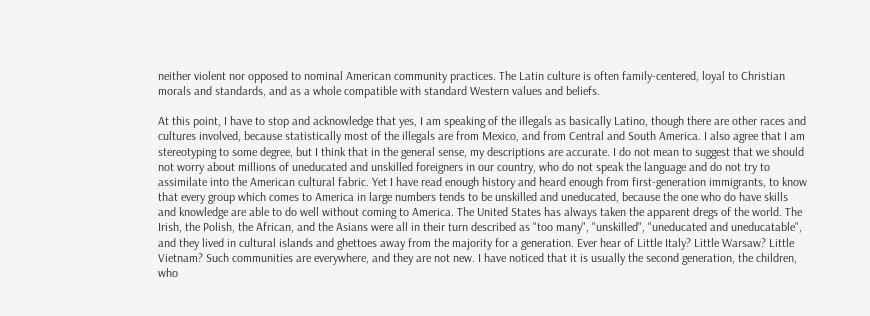neither violent nor opposed to nominal American community practices. The Latin culture is often family-centered, loyal to Christian morals and standards, and as a whole compatible with standard Western values and beliefs.

At this point, I have to stop and acknowledge that yes, I am speaking of the illegals as basically Latino, though there are other races and cultures involved, because statistically most of the illegals are from Mexico, and from Central and South America. I also agree that I am stereotyping to some degree, but I think that in the general sense, my descriptions are accurate. I do not mean to suggest that we should not worry about millions of uneducated and unskilled foreigners in our country, who do not speak the language and do not try to assimilate into the American cultural fabric. Yet I have read enough history and heard enough from first-generation immigrants, to know that every group which comes to America in large numbers tends to be unskilled and uneducated, because the one who do have skills and knowledge are able to do well without coming to America. The United States has always taken the apparent dregs of the world. The Irish, the Polish, the African, and the Asians were all in their turn described as "too many", "unskilled", "uneducated and uneducatable", and they lived in cultural islands and ghettoes away from the majority for a generation. Ever hear of Little Italy? Little Warsaw? Little Vietnam? Such communities are everywhere, and they are not new. I have noticed that it is usually the second generation, the children, who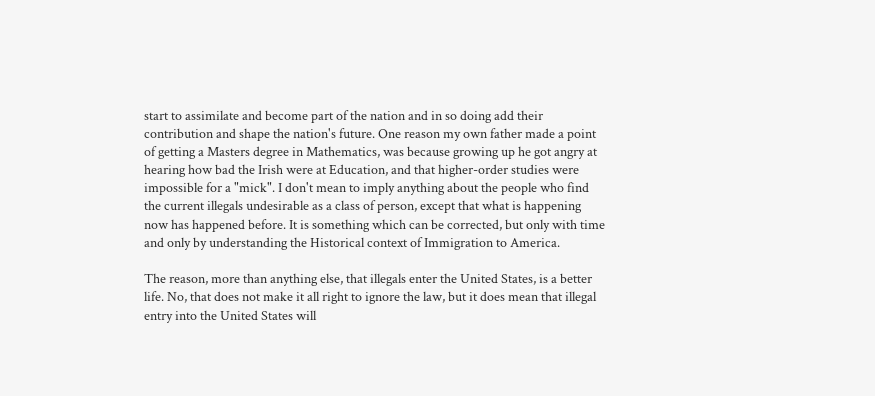start to assimilate and become part of the nation and in so doing add their contribution and shape the nation's future. One reason my own father made a point of getting a Masters degree in Mathematics, was because growing up he got angry at hearing how bad the Irish were at Education, and that higher-order studies were impossible for a "mick". I don't mean to imply anything about the people who find the current illegals undesirable as a class of person, except that what is happening now has happened before. It is something which can be corrected, but only with time and only by understanding the Historical context of Immigration to America.

The reason, more than anything else, that illegals enter the United States, is a better life. No, that does not make it all right to ignore the law, but it does mean that illegal entry into the United States will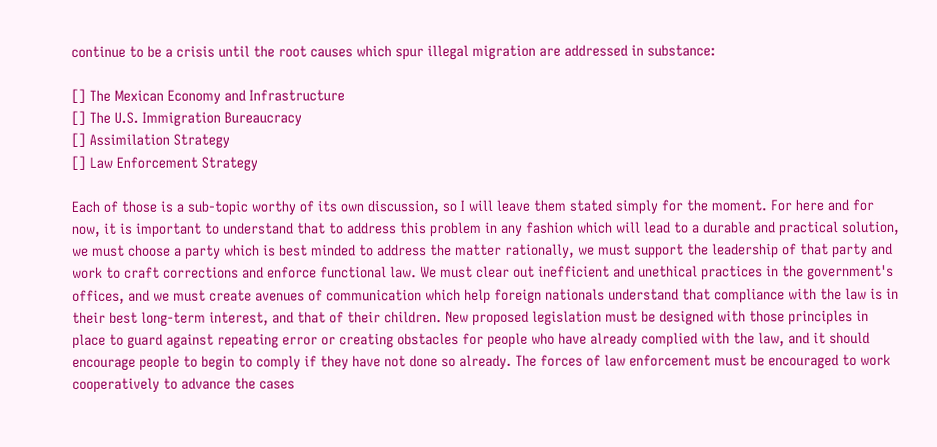continue to be a crisis until the root causes which spur illegal migration are addressed in substance:

[] The Mexican Economy and Infrastructure
[] The U.S. Immigration Bureaucracy
[] Assimilation Strategy
[] Law Enforcement Strategy

Each of those is a sub-topic worthy of its own discussion, so I will leave them stated simply for the moment. For here and for now, it is important to understand that to address this problem in any fashion which will lead to a durable and practical solution, we must choose a party which is best minded to address the matter rationally, we must support the leadership of that party and work to craft corrections and enforce functional law. We must clear out inefficient and unethical practices in the government's offices, and we must create avenues of communication which help foreign nationals understand that compliance with the law is in their best long-term interest, and that of their children. New proposed legislation must be designed with those principles in place to guard against repeating error or creating obstacles for people who have already complied with the law, and it should encourage people to begin to comply if they have not done so already. The forces of law enforcement must be encouraged to work cooperatively to advance the cases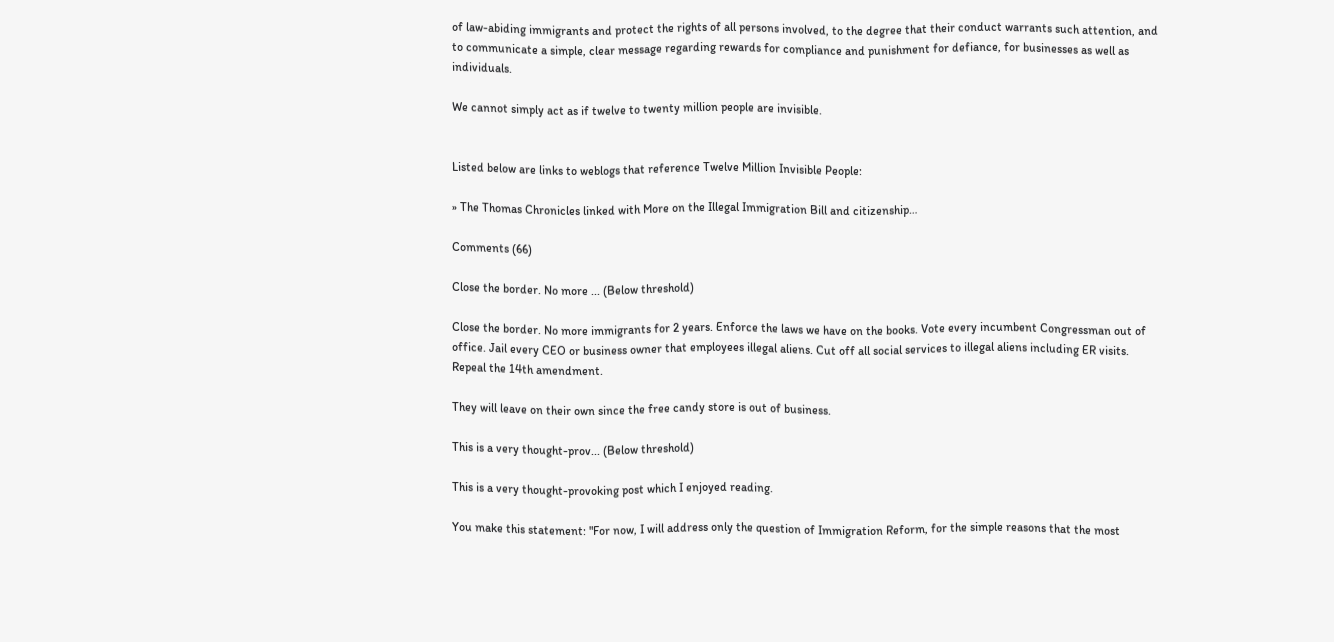of law-abiding immigrants and protect the rights of all persons involved, to the degree that their conduct warrants such attention, and to communicate a simple, clear message regarding rewards for compliance and punishment for defiance, for businesses as well as individuals.

We cannot simply act as if twelve to twenty million people are invisible.


Listed below are links to weblogs that reference Twelve Million Invisible People:

» The Thomas Chronicles linked with More on the Illegal Immigration Bill and citizenship…

Comments (66)

Close the border. No more ... (Below threshold)

Close the border. No more immigrants for 2 years. Enforce the laws we have on the books. Vote every incumbent Congressman out of office. Jail every CEO or business owner that employees illegal aliens. Cut off all social services to illegal aliens including ER visits. Repeal the 14th amendment.

They will leave on their own since the free candy store is out of business.

This is a very thought-prov... (Below threshold)

This is a very thought-provoking post which I enjoyed reading.

You make this statement: "For now, I will address only the question of Immigration Reform, for the simple reasons that the most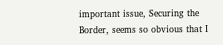important issue, Securing the Border, seems so obvious that I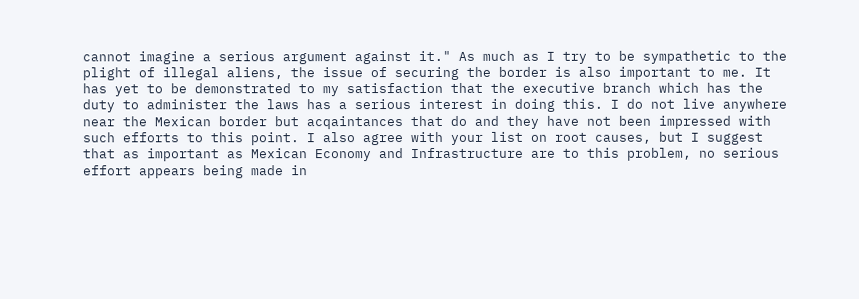cannot imagine a serious argument against it." As much as I try to be sympathetic to the plight of illegal aliens, the issue of securing the border is also important to me. It has yet to be demonstrated to my satisfaction that the executive branch which has the duty to administer the laws has a serious interest in doing this. I do not live anywhere near the Mexican border but acqaintances that do and they have not been impressed with such efforts to this point. I also agree with your list on root causes, but I suggest that as important as Mexican Economy and Infrastructure are to this problem, no serious effort appears being made in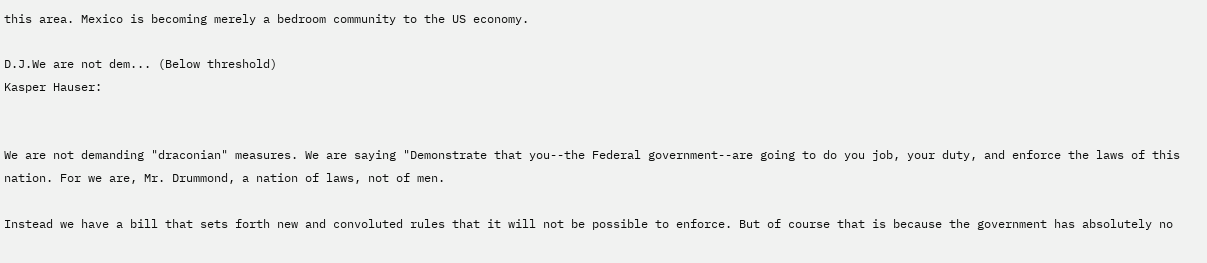this area. Mexico is becoming merely a bedroom community to the US economy.

D.J.We are not dem... (Below threshold)
Kasper Hauser:


We are not demanding "draconian" measures. We are saying "Demonstrate that you--the Federal government--are going to do you job, your duty, and enforce the laws of this nation. For we are, Mr. Drummond, a nation of laws, not of men.

Instead we have a bill that sets forth new and convoluted rules that it will not be possible to enforce. But of course that is because the government has absolutely no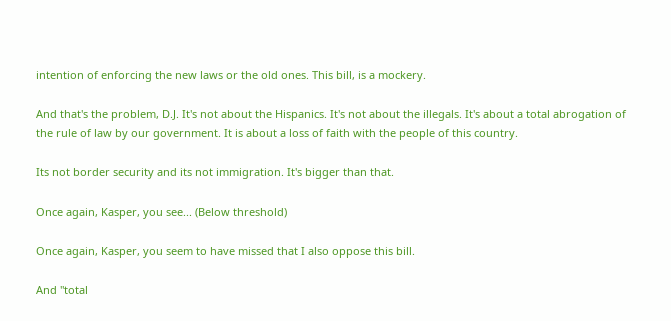intention of enforcing the new laws or the old ones. This bill, is a mockery.

And that's the problem, D.J. It's not about the Hispanics. It's not about the illegals. It's about a total abrogation of the rule of law by our government. It is about a loss of faith with the people of this country.

Its not border security and its not immigration. It's bigger than that.

Once again, Kasper, you see... (Below threshold)

Once again, Kasper, you seem to have missed that I also oppose this bill.

And "total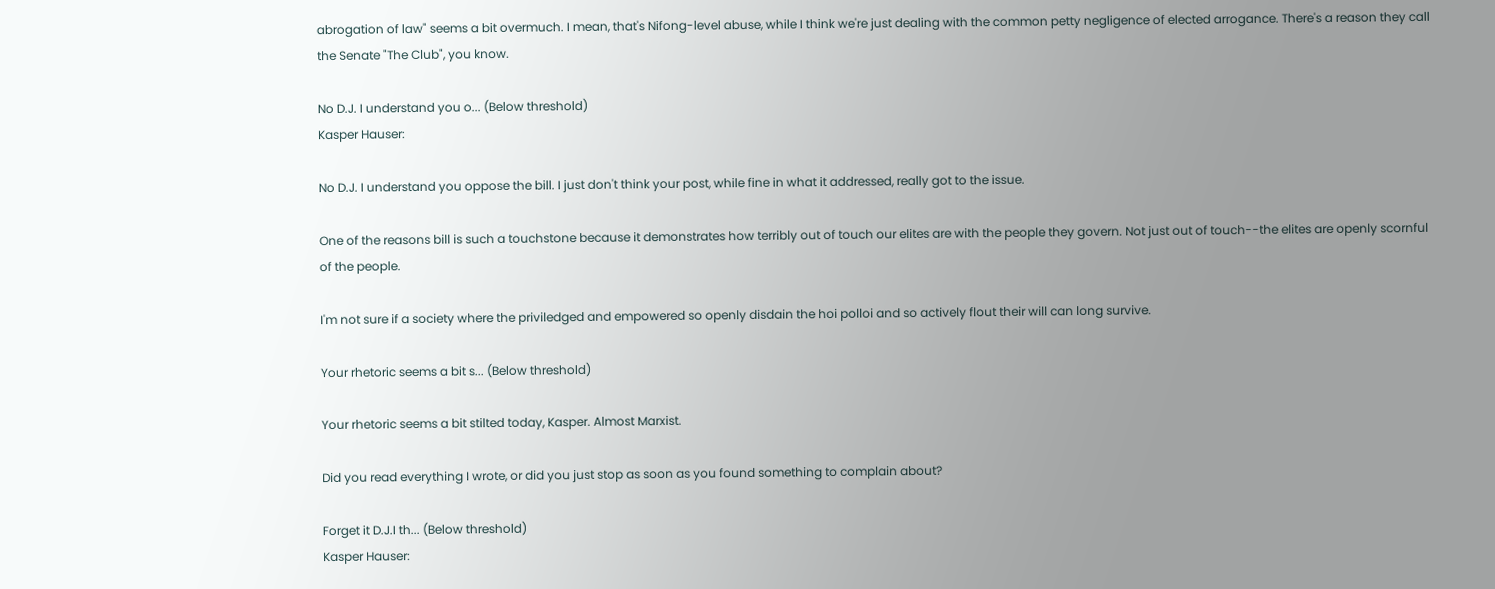abrogation of law" seems a bit overmuch. I mean, that's Nifong-level abuse, while I think we're just dealing with the common petty negligence of elected arrogance. There's a reason they call the Senate "The Club", you know.

No D.J. I understand you o... (Below threshold)
Kasper Hauser:

No D.J. I understand you oppose the bill. I just don't think your post, while fine in what it addressed, really got to the issue.

One of the reasons bill is such a touchstone because it demonstrates how terribly out of touch our elites are with the people they govern. Not just out of touch--the elites are openly scornful of the people.

I'm not sure if a society where the priviledged and empowered so openly disdain the hoi polloi and so actively flout their will can long survive.

Your rhetoric seems a bit s... (Below threshold)

Your rhetoric seems a bit stilted today, Kasper. Almost Marxist.

Did you read everything I wrote, or did you just stop as soon as you found something to complain about?

Forget it D.J.I th... (Below threshold)
Kasper Hauser: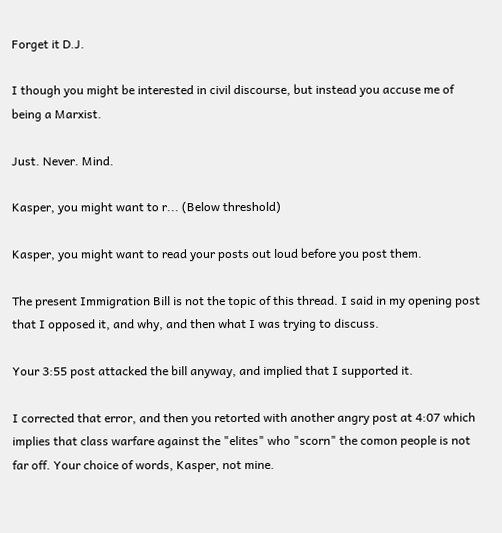Forget it D.J.

I though you might be interested in civil discourse, but instead you accuse me of being a Marxist.

Just. Never. Mind.

Kasper, you might want to r... (Below threshold)

Kasper, you might want to read your posts out loud before you post them.

The present Immigration Bill is not the topic of this thread. I said in my opening post that I opposed it, and why, and then what I was trying to discuss.

Your 3:55 post attacked the bill anyway, and implied that I supported it.

I corrected that error, and then you retorted with another angry post at 4:07 which implies that class warfare against the "elites" who "scorn" the comon people is not far off. Your choice of words, Kasper, not mine.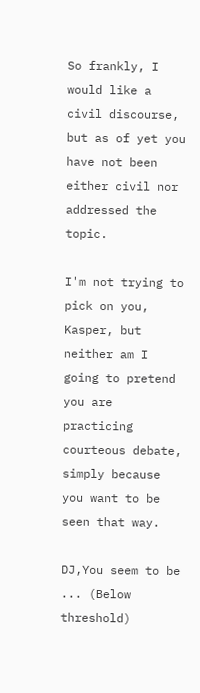So frankly, I would like a civil discourse, but as of yet you have not been either civil nor addressed the topic.

I'm not trying to pick on you, Kasper, but neither am I going to pretend you are practicing courteous debate, simply because you want to be seen that way.

DJ,You seem to be ... (Below threshold)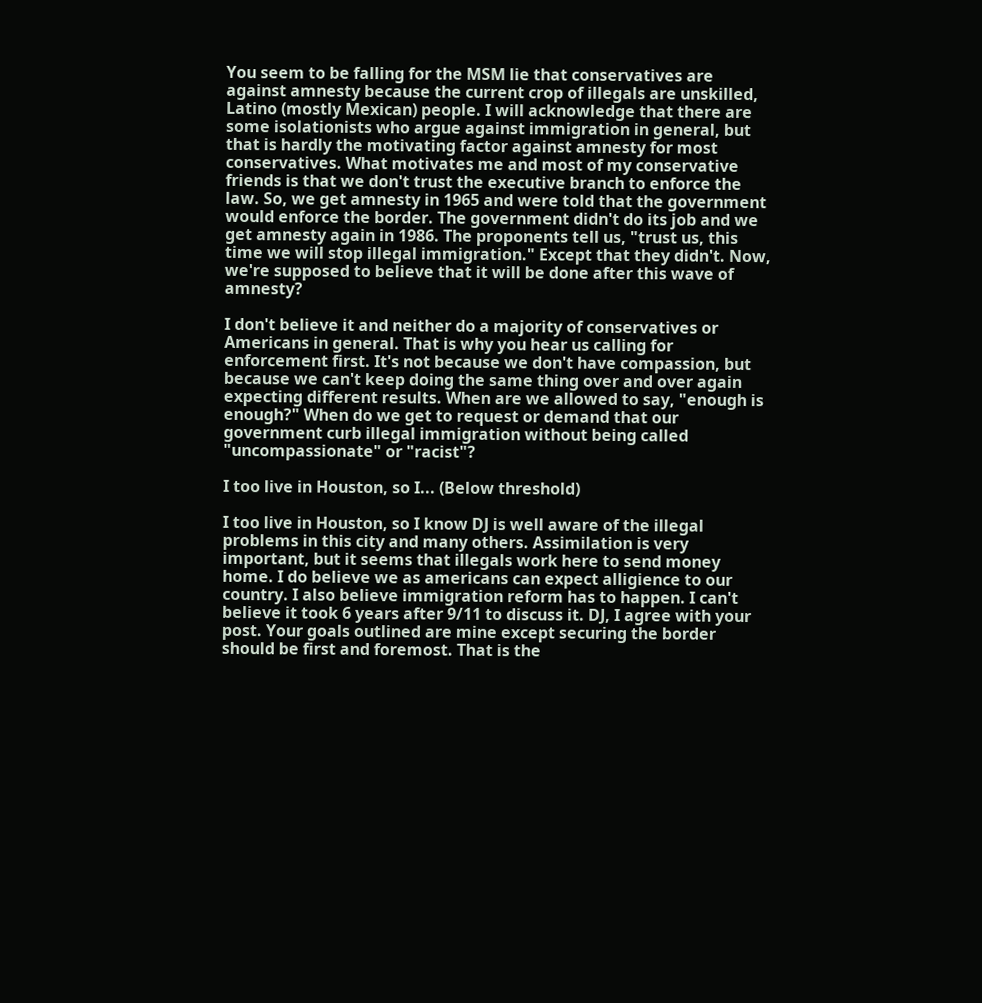You seem to be falling for the MSM lie that conservatives are against amnesty because the current crop of illegals are unskilled, Latino (mostly Mexican) people. I will acknowledge that there are some isolationists who argue against immigration in general, but that is hardly the motivating factor against amnesty for most conservatives. What motivates me and most of my conservative friends is that we don't trust the executive branch to enforce the law. So, we get amnesty in 1965 and were told that the government would enforce the border. The government didn't do its job and we get amnesty again in 1986. The proponents tell us, "trust us, this time we will stop illegal immigration." Except that they didn't. Now, we're supposed to believe that it will be done after this wave of amnesty?

I don't believe it and neither do a majority of conservatives or Americans in general. That is why you hear us calling for enforcement first. It's not because we don't have compassion, but because we can't keep doing the same thing over and over again expecting different results. When are we allowed to say, "enough is enough?" When do we get to request or demand that our government curb illegal immigration without being called "uncompassionate" or "racist"?

I too live in Houston, so I... (Below threshold)

I too live in Houston, so I know DJ is well aware of the illegal problems in this city and many others. Assimilation is very important, but it seems that illegals work here to send money home. I do believe we as americans can expect alligience to our country. I also believe immigration reform has to happen. I can't believe it took 6 years after 9/11 to discuss it. DJ, I agree with your post. Your goals outlined are mine except securing the border should be first and foremost. That is the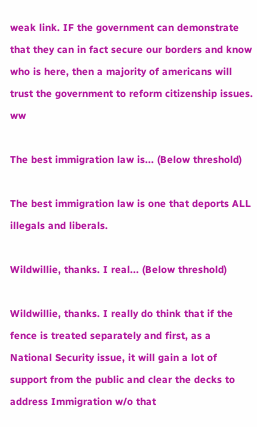weak link. IF the government can demonstrate that they can in fact secure our borders and know who is here, then a majority of americans will trust the government to reform citizenship issues. ww

The best immigration law is... (Below threshold)

The best immigration law is one that deports ALL illegals and liberals.

Wildwillie, thanks. I real... (Below threshold)

Wildwillie, thanks. I really do think that if the fence is treated separately and first, as a National Security issue, it will gain a lot of support from the public and clear the decks to address Immigration w/o that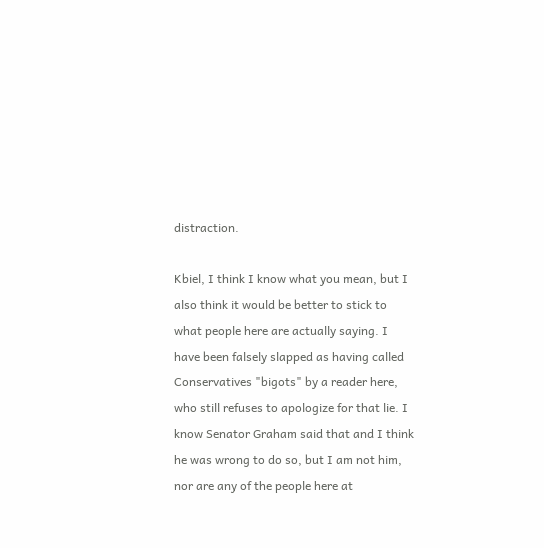distraction.

Kbiel, I think I know what you mean, but I also think it would be better to stick to what people here are actually saying. I have been falsely slapped as having called Conservatives "bigots" by a reader here, who still refuses to apologize for that lie. I know Senator Graham said that and I think he was wrong to do so, but I am not him, nor are any of the people here at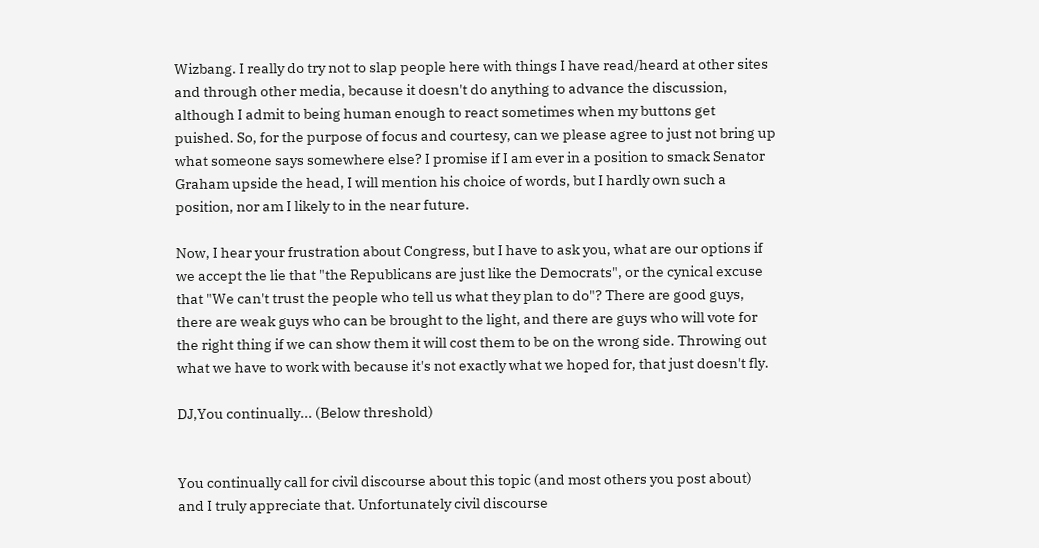Wizbang. I really do try not to slap people here with things I have read/heard at other sites and through other media, because it doesn't do anything to advance the discussion, although I admit to being human enough to react sometimes when my buttons get puished. So, for the purpose of focus and courtesy, can we please agree to just not bring up what someone says somewhere else? I promise if I am ever in a position to smack Senator Graham upside the head, I will mention his choice of words, but I hardly own such a position, nor am I likely to in the near future.

Now, I hear your frustration about Congress, but I have to ask you, what are our options if we accept the lie that "the Republicans are just like the Democrats", or the cynical excuse that "We can't trust the people who tell us what they plan to do"? There are good guys, there are weak guys who can be brought to the light, and there are guys who will vote for the right thing if we can show them it will cost them to be on the wrong side. Throwing out what we have to work with because it's not exactly what we hoped for, that just doesn't fly.

DJ,You continually... (Below threshold)


You continually call for civil discourse about this topic (and most others you post about) and I truly appreciate that. Unfortunately civil discourse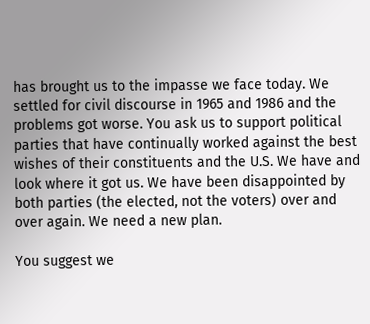has brought us to the impasse we face today. We settled for civil discourse in 1965 and 1986 and the problems got worse. You ask us to support political parties that have continually worked against the best wishes of their constituents and the U.S. We have and look where it got us. We have been disappointed by both parties (the elected, not the voters) over and over again. We need a new plan.

You suggest we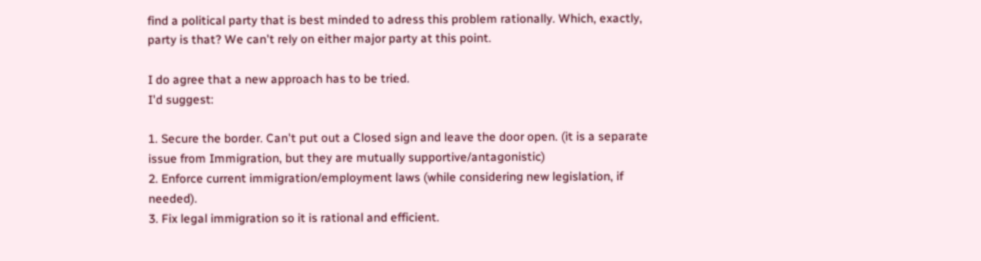find a political party that is best minded to adress this problem rationally. Which, exactly, party is that? We can't rely on either major party at this point.

I do agree that a new approach has to be tried.
I'd suggest:

1. Secure the border. Can't put out a Closed sign and leave the door open. (it is a separate issue from Immigration, but they are mutually supportive/antagonistic)
2. Enforce current immigration/employment laws (while considering new legislation, if needed).
3. Fix legal immigration so it is rational and efficient.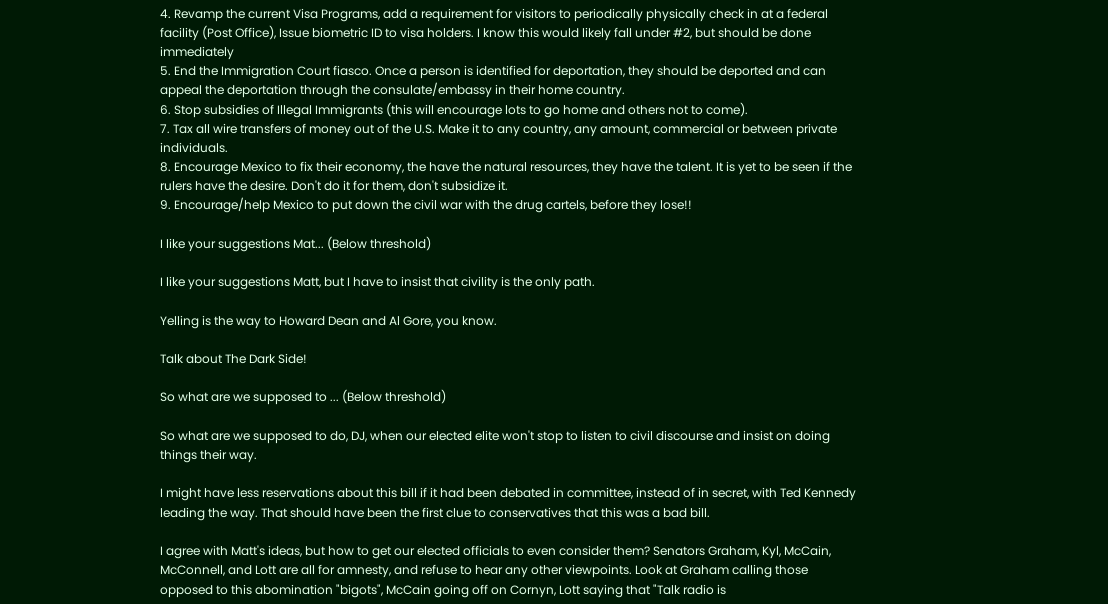4. Revamp the current Visa Programs, add a requirement for visitors to periodically physically check in at a federal facility (Post Office), Issue biometric ID to visa holders. I know this would likely fall under #2, but should be done immediately
5. End the Immigration Court fiasco. Once a person is identified for deportation, they should be deported and can appeal the deportation through the consulate/embassy in their home country.
6. Stop subsidies of Illegal Immigrants (this will encourage lots to go home and others not to come).
7. Tax all wire transfers of money out of the U.S. Make it to any country, any amount, commercial or between private individuals.
8. Encourage Mexico to fix their economy, the have the natural resources, they have the talent. It is yet to be seen if the rulers have the desire. Don't do it for them, don't subsidize it.
9. Encourage/help Mexico to put down the civil war with the drug cartels, before they lose!!

I like your suggestions Mat... (Below threshold)

I like your suggestions Matt, but I have to insist that civility is the only path.

Yelling is the way to Howard Dean and Al Gore, you know.

Talk about The Dark Side!

So what are we supposed to ... (Below threshold)

So what are we supposed to do, DJ, when our elected elite won't stop to listen to civil discourse and insist on doing things their way.

I might have less reservations about this bill if it had been debated in committee, instead of in secret, with Ted Kennedy leading the way. That should have been the first clue to conservatives that this was a bad bill.

I agree with Matt's ideas, but how to get our elected officials to even consider them? Senators Graham, Kyl, McCain, McConnell, and Lott are all for amnesty, and refuse to hear any other viewpoints. Look at Graham calling those opposed to this abomination "bigots", McCain going off on Cornyn, Lott saying that "Talk radio is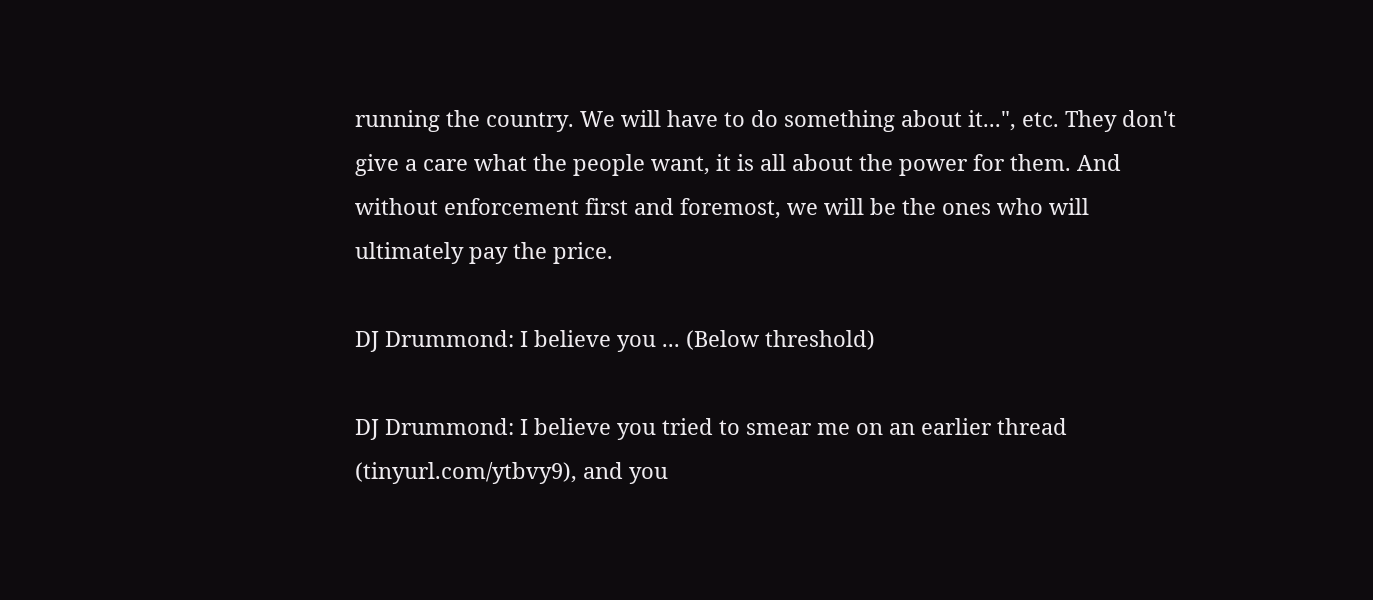running the country. We will have to do something about it...", etc. They don't give a care what the people want, it is all about the power for them. And without enforcement first and foremost, we will be the ones who will ultimately pay the price.

DJ Drummond: I believe you ... (Below threshold)

DJ Drummond: I believe you tried to smear me on an earlier thread (tinyurl.com/ytbvy9), and you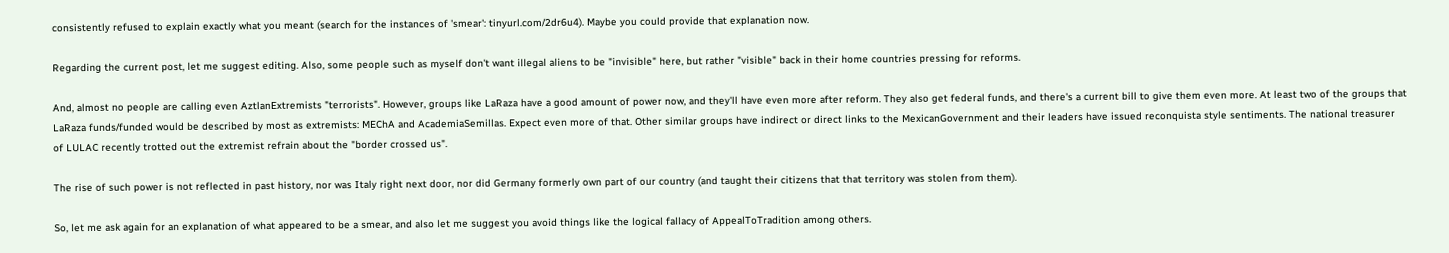consistently refused to explain exactly what you meant (search for the instances of 'smear': tinyurl.com/2dr6u4). Maybe you could provide that explanation now.

Regarding the current post, let me suggest editing. Also, some people such as myself don't want illegal aliens to be "invisible" here, but rather "visible" back in their home countries pressing for reforms.

And, almost no people are calling even AztlanExtremists "terrorists". However, groups like LaRaza have a good amount of power now, and they'll have even more after reform. They also get federal funds, and there's a current bill to give them even more. At least two of the groups that LaRaza funds/funded would be described by most as extremists: MEChA and AcademiaSemillas. Expect even more of that. Other similar groups have indirect or direct links to the MexicanGovernment and their leaders have issued reconquista style sentiments. The national treasurer of LULAC recently trotted out the extremist refrain about the "border crossed us".

The rise of such power is not reflected in past history, nor was Italy right next door, nor did Germany formerly own part of our country (and taught their citizens that that territory was stolen from them).

So, let me ask again for an explanation of what appeared to be a smear, and also let me suggest you avoid things like the logical fallacy of AppealToTradition among others.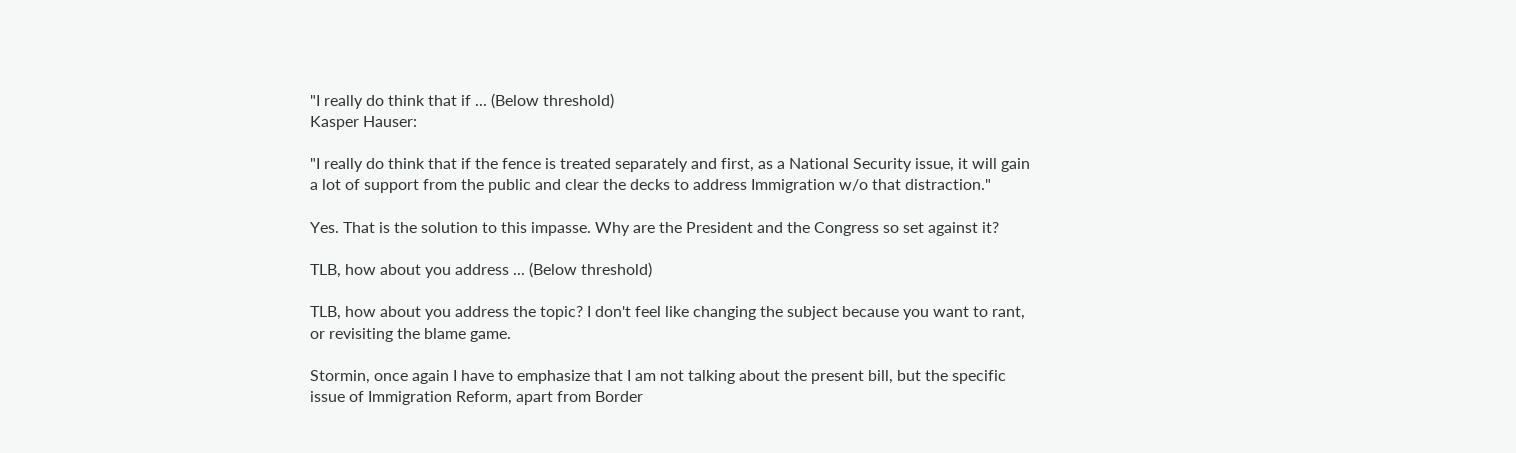"I really do think that if ... (Below threshold)
Kasper Hauser:

"I really do think that if the fence is treated separately and first, as a National Security issue, it will gain a lot of support from the public and clear the decks to address Immigration w/o that distraction."

Yes. That is the solution to this impasse. Why are the President and the Congress so set against it?

TLB, how about you address ... (Below threshold)

TLB, how about you address the topic? I don't feel like changing the subject because you want to rant, or revisiting the blame game.

Stormin, once again I have to emphasize that I am not talking about the present bill, but the specific issue of Immigration Reform, apart from Border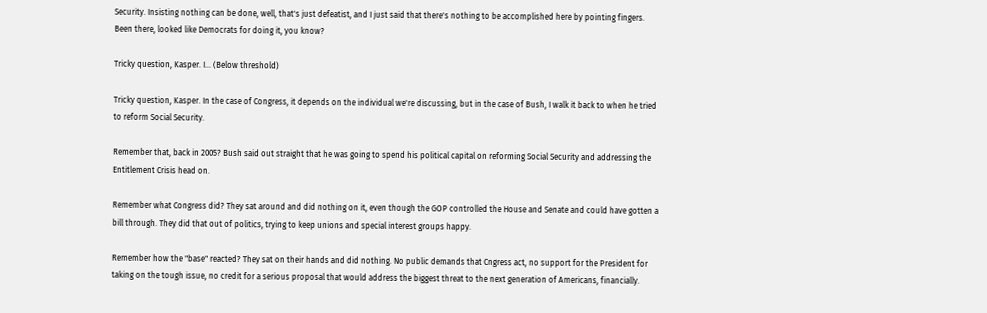Security. Insisting nothing can be done, well, that's just defeatist, and I just said that there's nothing to be accomplished here by pointing fingers. Been there, looked like Democrats for doing it, you know?

Tricky question, Kasper. I... (Below threshold)

Tricky question, Kasper. In the case of Congress, it depends on the individual we're discussing, but in the case of Bush, I walk it back to when he tried to reform Social Security.

Remember that, back in 2005? Bush said out straight that he was going to spend his political capital on reforming Social Security and addressing the Entitlement Crisis head on.

Remember what Congress did? They sat around and did nothing on it, even though the GOP controlled the House and Senate and could have gotten a bill through. They did that out of politics, trying to keep unions and special interest groups happy.

Remember how the "base" reacted? They sat on their hands and did nothing. No public demands that Cngress act, no support for the President for taking on the tough issue, no credit for a serious proposal that would address the biggest threat to the next generation of Americans, financially.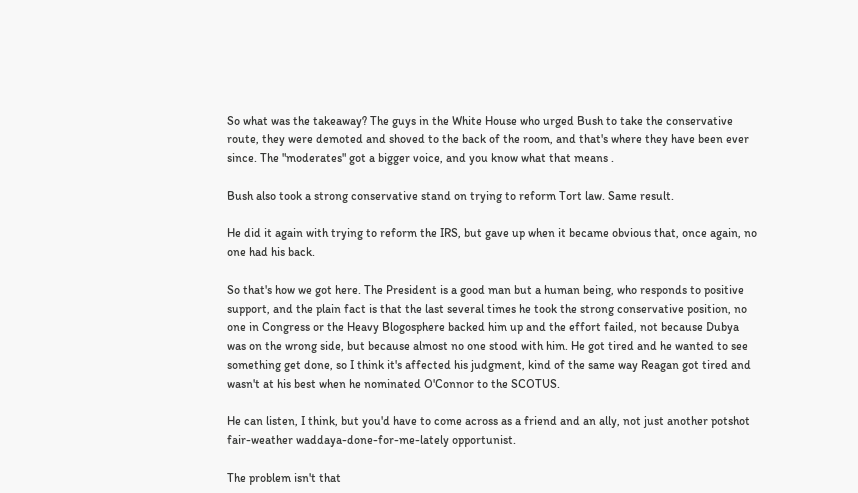So what was the takeaway? The guys in the White House who urged Bush to take the conservative route, they were demoted and shoved to the back of the room, and that's where they have been ever since. The "moderates" got a bigger voice, and you know what that means .

Bush also took a strong conservative stand on trying to reform Tort law. Same result.

He did it again with trying to reform the IRS, but gave up when it became obvious that, once again, no one had his back.

So that's how we got here. The President is a good man but a human being, who responds to positive support, and the plain fact is that the last several times he took the strong conservative position, no one in Congress or the Heavy Blogosphere backed him up and the effort failed, not because Dubya was on the wrong side, but because almost no one stood with him. He got tired and he wanted to see something get done, so I think it's affected his judgment, kind of the same way Reagan got tired and wasn't at his best when he nominated O'Connor to the SCOTUS.

He can listen, I think, but you'd have to come across as a friend and an ally, not just another potshot fair-weather waddaya-done-for-me-lately opportunist.

The problem isn't that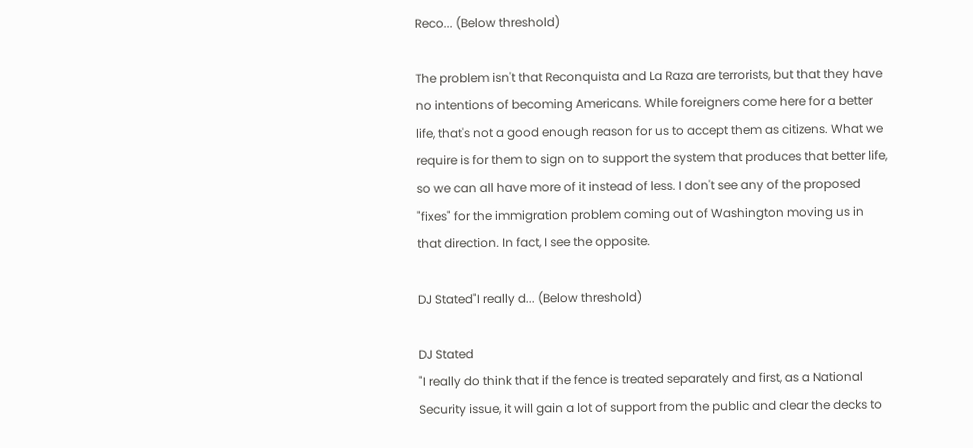Reco... (Below threshold)

The problem isn't that Reconquista and La Raza are terrorists, but that they have no intentions of becoming Americans. While foreigners come here for a better life, that's not a good enough reason for us to accept them as citizens. What we require is for them to sign on to support the system that produces that better life, so we can all have more of it instead of less. I don't see any of the proposed "fixes" for the immigration problem coming out of Washington moving us in that direction. In fact, I see the opposite.

DJ Stated"I really d... (Below threshold)

DJ Stated
"I really do think that if the fence is treated separately and first, as a National Security issue, it will gain a lot of support from the public and clear the decks to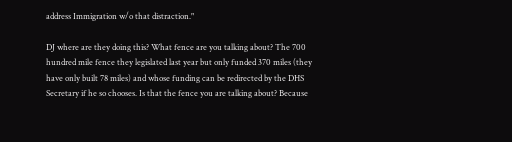address Immigration w/o that distraction."

DJ where are they doing this? What fence are you talking about? The 700 hundred mile fence they legislated last year but only funded 370 miles (they have only built 78 miles) and whose funding can be redirected by the DHS Secretary if he so chooses. Is that the fence you are talking about? Because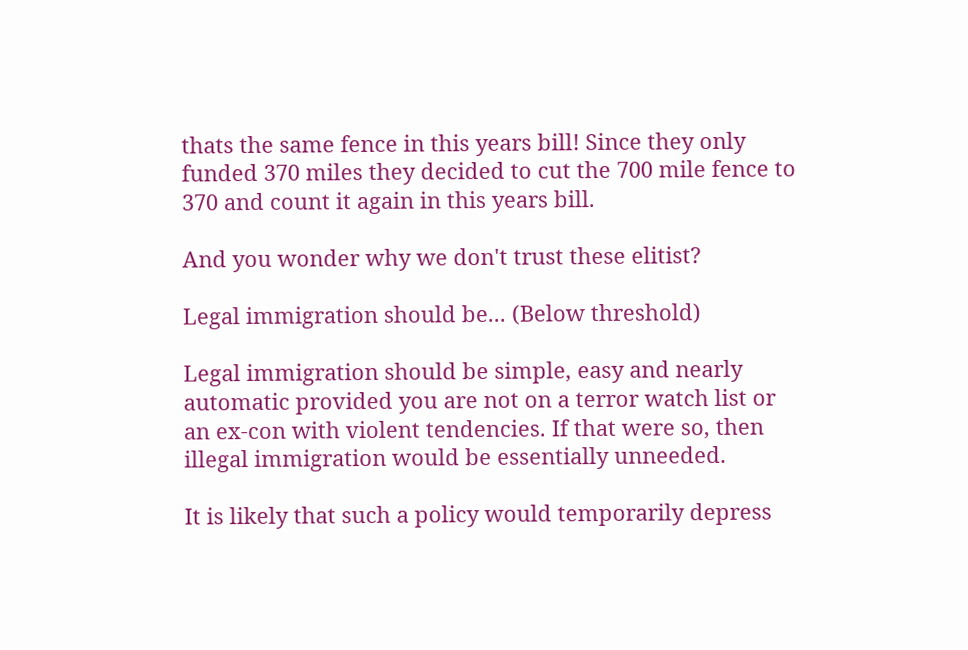thats the same fence in this years bill! Since they only funded 370 miles they decided to cut the 700 mile fence to 370 and count it again in this years bill.

And you wonder why we don't trust these elitist?

Legal immigration should be... (Below threshold)

Legal immigration should be simple, easy and nearly automatic provided you are not on a terror watch list or an ex-con with violent tendencies. If that were so, then illegal immigration would be essentially unneeded.

It is likely that such a policy would temporarily depress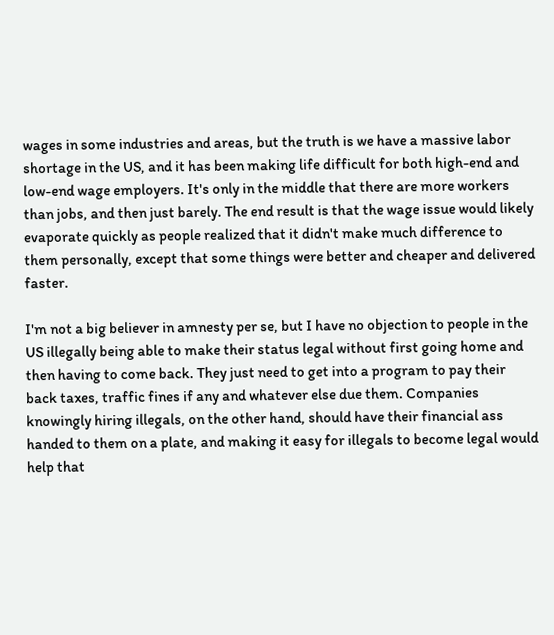wages in some industries and areas, but the truth is we have a massive labor shortage in the US, and it has been making life difficult for both high-end and low-end wage employers. It's only in the middle that there are more workers than jobs, and then just barely. The end result is that the wage issue would likely evaporate quickly as people realized that it didn't make much difference to them personally, except that some things were better and cheaper and delivered faster.

I'm not a big believer in amnesty per se, but I have no objection to people in the US illegally being able to make their status legal without first going home and then having to come back. They just need to get into a program to pay their back taxes, traffic fines if any and whatever else due them. Companies knowingly hiring illegals, on the other hand, should have their financial ass handed to them on a plate, and making it easy for illegals to become legal would help that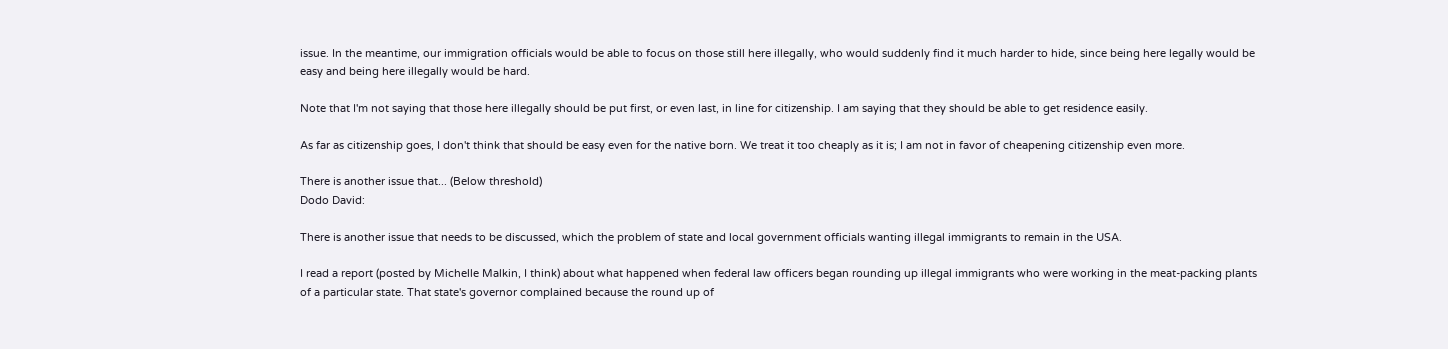issue. In the meantime, our immigration officials would be able to focus on those still here illegally, who would suddenly find it much harder to hide, since being here legally would be easy and being here illegally would be hard.

Note that I'm not saying that those here illegally should be put first, or even last, in line for citizenship. I am saying that they should be able to get residence easily.

As far as citizenship goes, I don't think that should be easy even for the native born. We treat it too cheaply as it is; I am not in favor of cheapening citizenship even more.

There is another issue that... (Below threshold)
Dodo David:

There is another issue that needs to be discussed, which the problem of state and local government officials wanting illegal immigrants to remain in the USA.

I read a report (posted by Michelle Malkin, I think) about what happened when federal law officers began rounding up illegal immigrants who were working in the meat-packing plants of a particular state. That state's governor complained because the round up of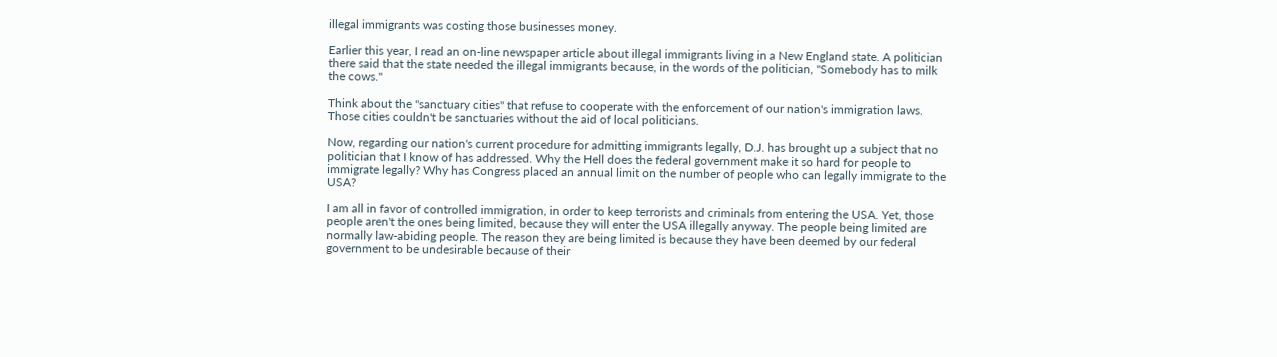illegal immigrants was costing those businesses money.

Earlier this year, I read an on-line newspaper article about illegal immigrants living in a New England state. A politician there said that the state needed the illegal immigrants because, in the words of the politician, "Somebody has to milk the cows."

Think about the "sanctuary cities" that refuse to cooperate with the enforcement of our nation's immigration laws. Those cities couldn't be sanctuaries without the aid of local politicians.

Now, regarding our nation's current procedure for admitting immigrants legally, D.J. has brought up a subject that no politician that I know of has addressed. Why the Hell does the federal government make it so hard for people to immigrate legally? Why has Congress placed an annual limit on the number of people who can legally immigrate to the USA?

I am all in favor of controlled immigration, in order to keep terrorists and criminals from entering the USA. Yet, those people aren't the ones being limited, because they will enter the USA illegally anyway. The people being limited are normally law-abiding people. The reason they are being limited is because they have been deemed by our federal government to be undesirable because of their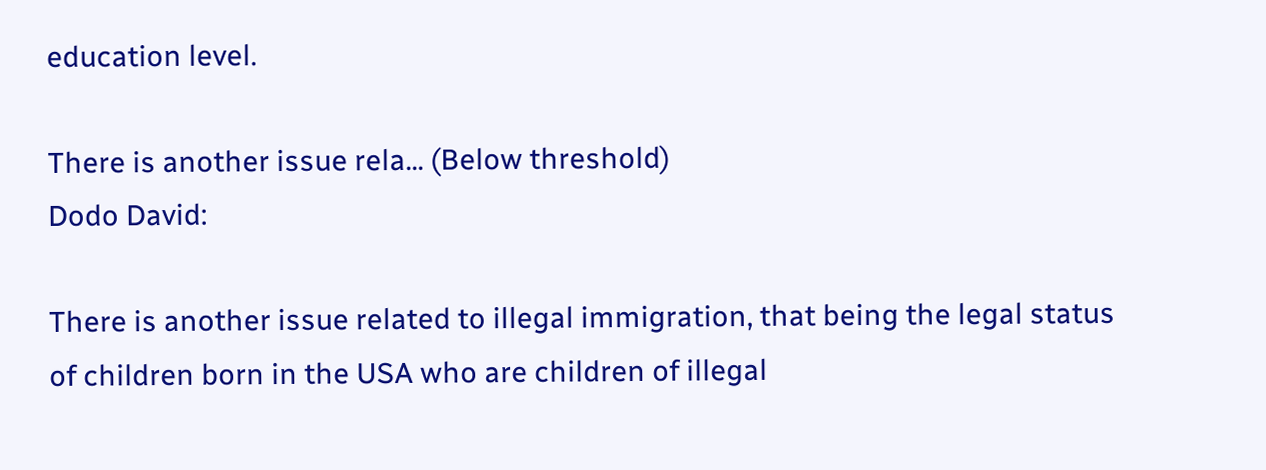education level.

There is another issue rela... (Below threshold)
Dodo David:

There is another issue related to illegal immigration, that being the legal status of children born in the USA who are children of illegal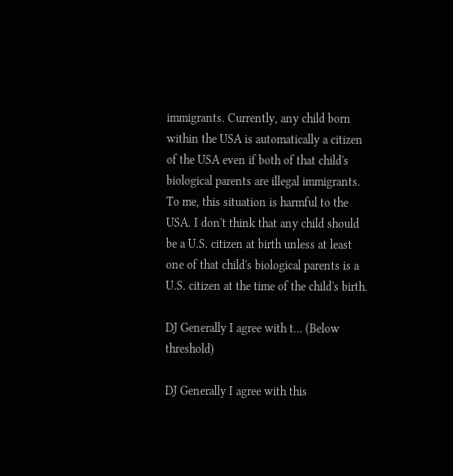immigrants. Currently, any child born within the USA is automatically a citizen of the USA even if both of that child's biological parents are illegal immigrants. To me, this situation is harmful to the USA. I don't think that any child should be a U.S. citizen at birth unless at least one of that child's biological parents is a U.S. citizen at the time of the child's birth.

DJ Generally I agree with t... (Below threshold)

DJ Generally I agree with this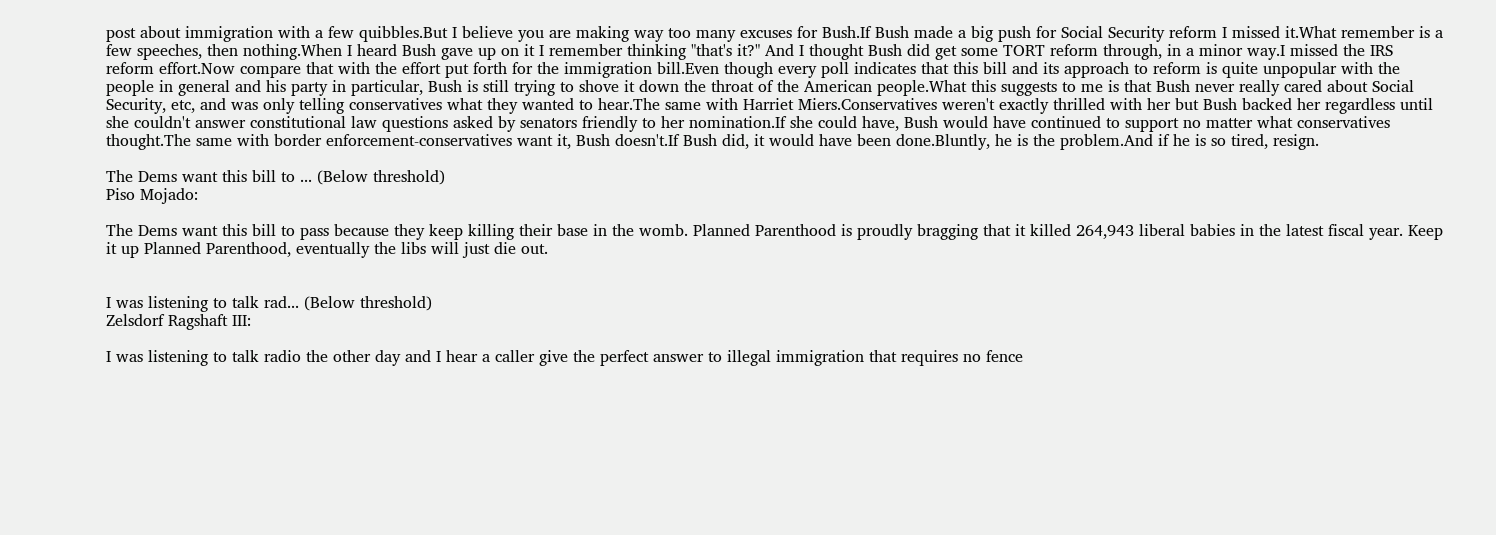post about immigration with a few quibbles.But I believe you are making way too many excuses for Bush.If Bush made a big push for Social Security reform I missed it.What remember is a few speeches, then nothing.When I heard Bush gave up on it I remember thinking "that's it?" And I thought Bush did get some TORT reform through, in a minor way.I missed the IRS reform effort.Now compare that with the effort put forth for the immigration bill.Even though every poll indicates that this bill and its approach to reform is quite unpopular with the people in general and his party in particular, Bush is still trying to shove it down the throat of the American people.What this suggests to me is that Bush never really cared about Social Security, etc, and was only telling conservatives what they wanted to hear.The same with Harriet Miers.Conservatives weren't exactly thrilled with her but Bush backed her regardless until she couldn't answer constitutional law questions asked by senators friendly to her nomination.If she could have, Bush would have continued to support no matter what conservatives thought.The same with border enforcement-conservatives want it, Bush doesn't.If Bush did, it would have been done.Bluntly, he is the problem.And if he is so tired, resign.

The Dems want this bill to ... (Below threshold)
Piso Mojado:

The Dems want this bill to pass because they keep killing their base in the womb. Planned Parenthood is proudly bragging that it killed 264,943 liberal babies in the latest fiscal year. Keep it up Planned Parenthood, eventually the libs will just die out.


I was listening to talk rad... (Below threshold)
Zelsdorf Ragshaft III:

I was listening to talk radio the other day and I hear a caller give the perfect answer to illegal immigration that requires no fence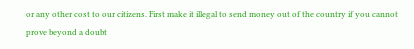or any other cost to our citizens. First make it illegal to send money out of the country if you cannot prove beyond a doubt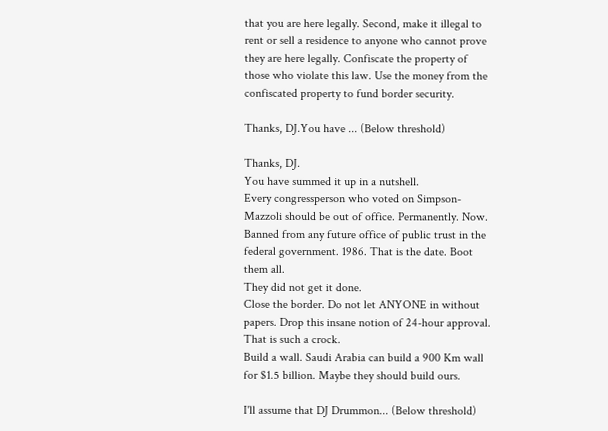that you are here legally. Second, make it illegal to rent or sell a residence to anyone who cannot prove they are here legally. Confiscate the property of those who violate this law. Use the money from the confiscated property to fund border security.

Thanks, DJ.You have ... (Below threshold)

Thanks, DJ.
You have summed it up in a nutshell.
Every congressperson who voted on Simpson-Mazzoli should be out of office. Permanently. Now. Banned from any future office of public trust in the federal government. 1986. That is the date. Boot them all.
They did not get it done.
Close the border. Do not let ANYONE in without papers. Drop this insane notion of 24-hour approval. That is such a crock.
Build a wall. Saudi Arabia can build a 900 Km wall for $1.5 billion. Maybe they should build ours.

I'll assume that DJ Drummon... (Below threshold)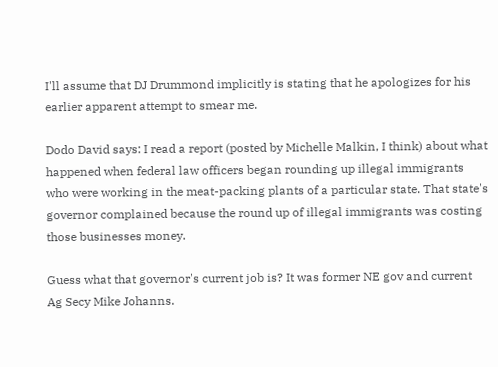I'll assume that DJ Drummond implicitly is stating that he apologizes for his earlier apparent attempt to smear me.

Dodo David says: I read a report (posted by Michelle Malkin, I think) about what happened when federal law officers began rounding up illegal immigrants who were working in the meat-packing plants of a particular state. That state's governor complained because the round up of illegal immigrants was costing those businesses money.

Guess what that governor's current job is? It was former NE gov and current Ag Secy Mike Johanns.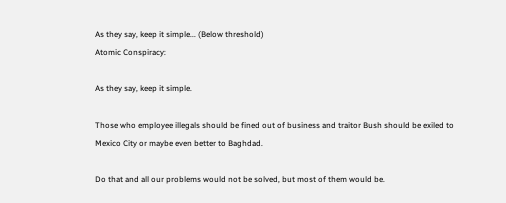As they say, keep it simple... (Below threshold)
Atomic Conspiracy:

As they say, keep it simple.

Those who employee illegals should be fined out of business and traitor Bush should be exiled to Mexico City or maybe even better to Baghdad.

Do that and all our problems would not be solved, but most of them would be.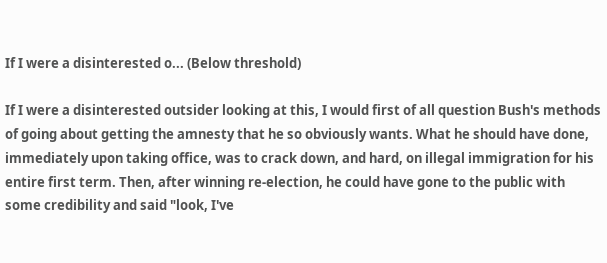If I were a disinterested o... (Below threshold)

If I were a disinterested outsider looking at this, I would first of all question Bush's methods of going about getting the amnesty that he so obviously wants. What he should have done, immediately upon taking office, was to crack down, and hard, on illegal immigration for his entire first term. Then, after winning re-election, he could have gone to the public with some credibility and said "look, I've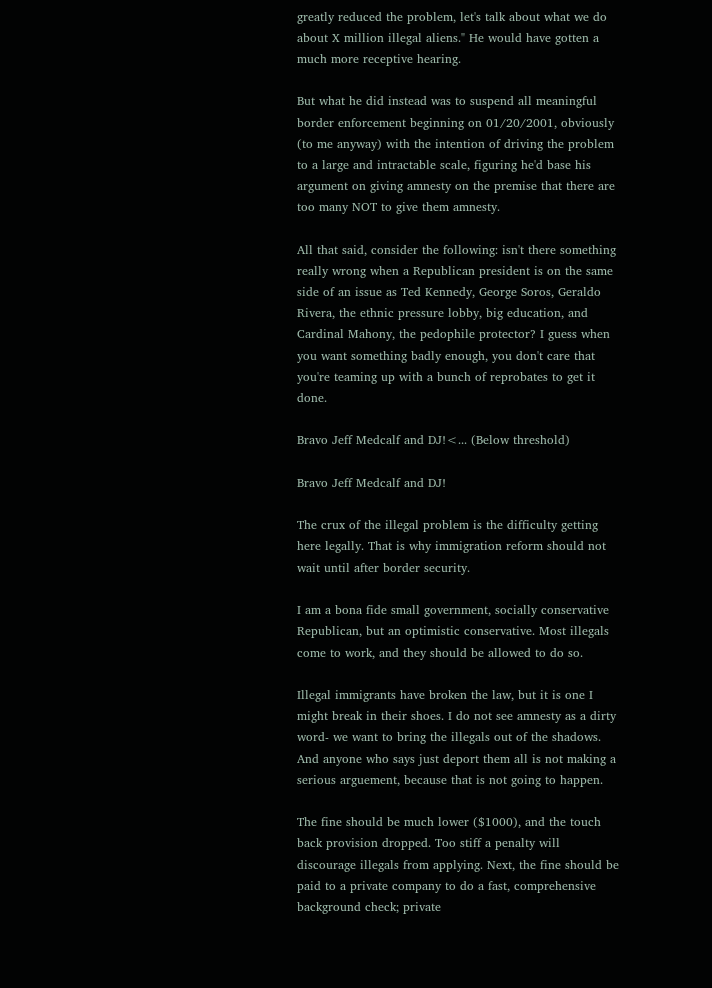greatly reduced the problem, let's talk about what we do about X million illegal aliens." He would have gotten a much more receptive hearing.

But what he did instead was to suspend all meaningful border enforcement beginning on 01/20/2001, obviously (to me anyway) with the intention of driving the problem to a large and intractable scale, figuring he'd base his argument on giving amnesty on the premise that there are too many NOT to give them amnesty.

All that said, consider the following: isn't there something really wrong when a Republican president is on the same side of an issue as Ted Kennedy, George Soros, Geraldo Rivera, the ethnic pressure lobby, big education, and Cardinal Mahony, the pedophile protector? I guess when you want something badly enough, you don't care that you're teaming up with a bunch of reprobates to get it done.

Bravo Jeff Medcalf and DJ!<... (Below threshold)

Bravo Jeff Medcalf and DJ!

The crux of the illegal problem is the difficulty getting here legally. That is why immigration reform should not wait until after border security.

I am a bona fide small government, socially conservative Republican, but an optimistic conservative. Most illegals come to work, and they should be allowed to do so.

Illegal immigrants have broken the law, but it is one I might break in their shoes. I do not see amnesty as a dirty word- we want to bring the illegals out of the shadows. And anyone who says just deport them all is not making a serious arguement, because that is not going to happen.

The fine should be much lower ($1000), and the touch back provision dropped. Too stiff a penalty will discourage illegals from applying. Next, the fine should be paid to a private company to do a fast, comprehensive background check; private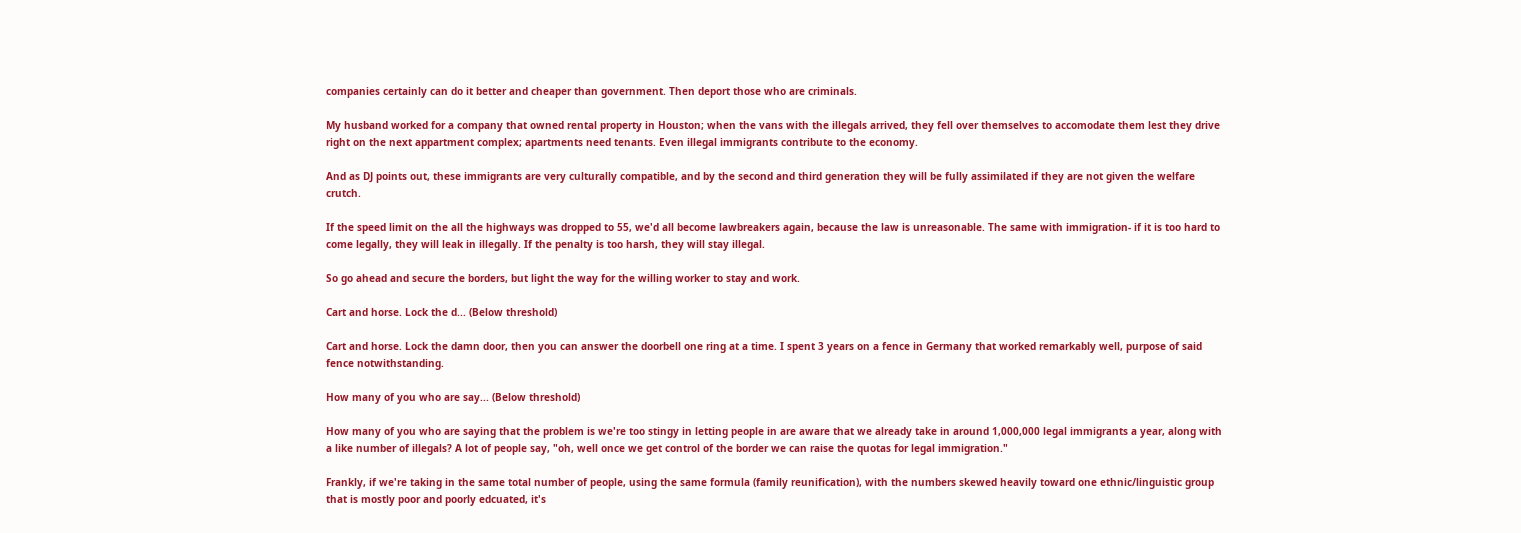companies certainly can do it better and cheaper than government. Then deport those who are criminals.

My husband worked for a company that owned rental property in Houston; when the vans with the illegals arrived, they fell over themselves to accomodate them lest they drive right on the next appartment complex; apartments need tenants. Even illegal immigrants contribute to the economy.

And as DJ points out, these immigrants are very culturally compatible, and by the second and third generation they will be fully assimilated if they are not given the welfare crutch.

If the speed limit on the all the highways was dropped to 55, we'd all become lawbreakers again, because the law is unreasonable. The same with immigration- if it is too hard to come legally, they will leak in illegally. If the penalty is too harsh, they will stay illegal.

So go ahead and secure the borders, but light the way for the willing worker to stay and work.

Cart and horse. Lock the d... (Below threshold)

Cart and horse. Lock the damn door, then you can answer the doorbell one ring at a time. I spent 3 years on a fence in Germany that worked remarkably well, purpose of said fence notwithstanding.

How many of you who are say... (Below threshold)

How many of you who are saying that the problem is we're too stingy in letting people in are aware that we already take in around 1,000,000 legal immigrants a year, along with a like number of illegals? A lot of people say, "oh, well once we get control of the border we can raise the quotas for legal immigration."

Frankly, if we're taking in the same total number of people, using the same formula (family reunification), with the numbers skewed heavily toward one ethnic/linguistic group that is mostly poor and poorly edcuated, it's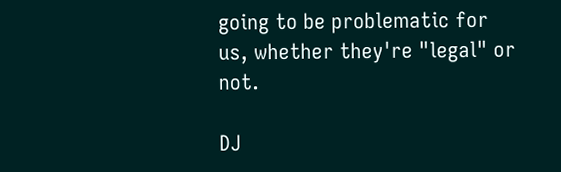going to be problematic for us, whether they're "legal" or not.

DJ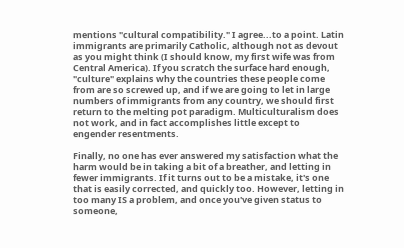mentions "cultural compatibility." I agree...to a point. Latin immigrants are primarily Catholic, although not as devout as you might think (I should know, my first wife was from Central America). If you scratch the surface hard enough, "culture" explains why the countries these people come from are so screwed up, and if we are going to let in large numbers of immigrants from any country, we should first return to the melting pot paradigm. Multiculturalism does not work, and in fact accomplishes little except to engender resentments.

Finally, no one has ever answered my satisfaction what the harm would be in taking a bit of a breather, and letting in fewer immigrants. If it turns out to be a mistake, it's one that is easily corrected, and quickly too. However, letting in too many IS a problem, and once you've given status to someone,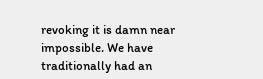revoking it is damn near impossible. We have traditionally had an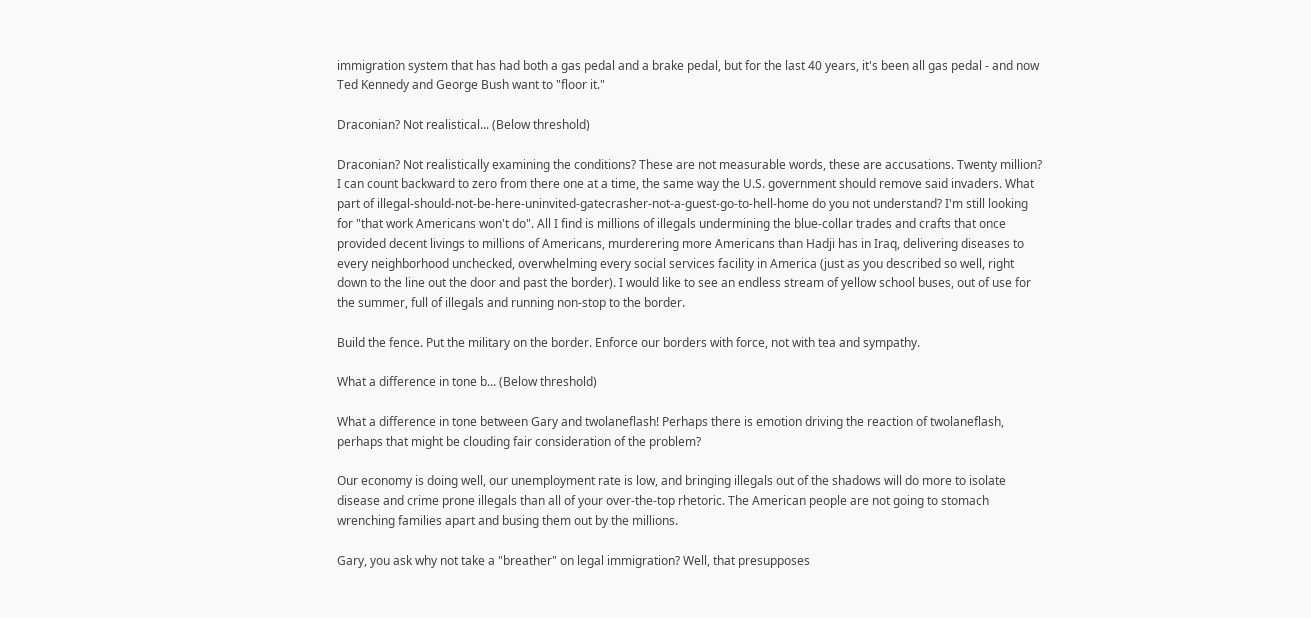immigration system that has had both a gas pedal and a brake pedal, but for the last 40 years, it's been all gas pedal - and now Ted Kennedy and George Bush want to "floor it."

Draconian? Not realistical... (Below threshold)

Draconian? Not realistically examining the conditions? These are not measurable words, these are accusations. Twenty million? I can count backward to zero from there one at a time, the same way the U.S. government should remove said invaders. What part of illegal-should-not-be-here-uninvited-gatecrasher-not-a-guest-go-to-hell-home do you not understand? I'm still looking for "that work Americans won't do". All I find is millions of illegals undermining the blue-collar trades and crafts that once provided decent livings to millions of Americans, murderering more Americans than Hadji has in Iraq, delivering diseases to every neighborhood unchecked, overwhelming every social services facility in America (just as you described so well, right down to the line out the door and past the border). I would like to see an endless stream of yellow school buses, out of use for the summer, full of illegals and running non-stop to the border.

Build the fence. Put the military on the border. Enforce our borders with force, not with tea and sympathy.

What a difference in tone b... (Below threshold)

What a difference in tone between Gary and twolaneflash! Perhaps there is emotion driving the reaction of twolaneflash, perhaps that might be clouding fair consideration of the problem?

Our economy is doing well, our unemployment rate is low, and bringing illegals out of the shadows will do more to isolate disease and crime prone illegals than all of your over-the-top rhetoric. The American people are not going to stomach wrenching families apart and busing them out by the millions.

Gary, you ask why not take a "breather" on legal immigration? Well, that presupposes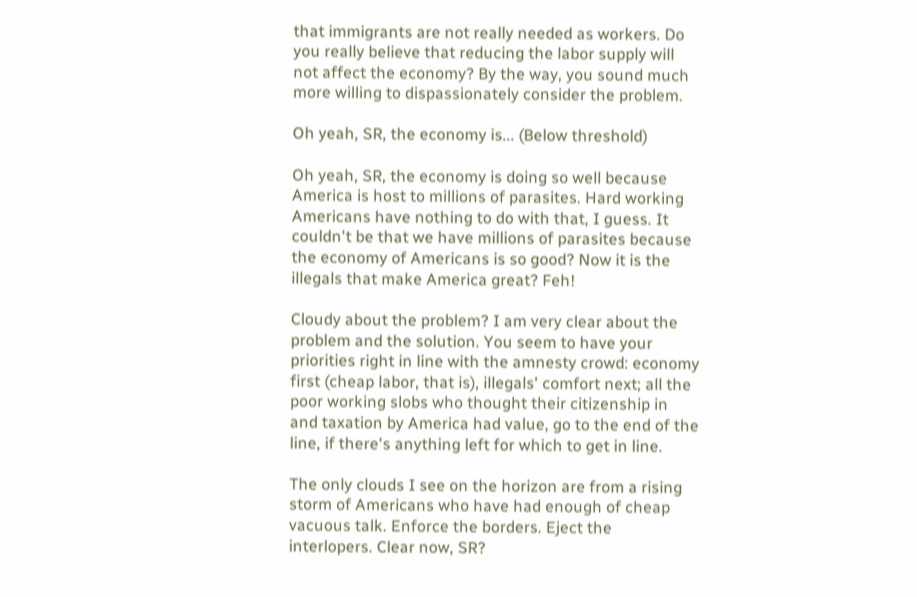that immigrants are not really needed as workers. Do you really believe that reducing the labor supply will not affect the economy? By the way, you sound much more willing to dispassionately consider the problem.

Oh yeah, SR, the economy is... (Below threshold)

Oh yeah, SR, the economy is doing so well because America is host to millions of parasites. Hard working Americans have nothing to do with that, I guess. It couldn't be that we have millions of parasites because the economy of Americans is so good? Now it is the illegals that make America great? Feh!

Cloudy about the problem? I am very clear about the problem and the solution. You seem to have your priorities right in line with the amnesty crowd: economy first (cheap labor, that is), illegals' comfort next; all the poor working slobs who thought their citizenship in and taxation by America had value, go to the end of the line, if there's anything left for which to get in line.

The only clouds I see on the horizon are from a rising storm of Americans who have had enough of cheap vacuous talk. Enforce the borders. Eject the interlopers. Clear now, SR?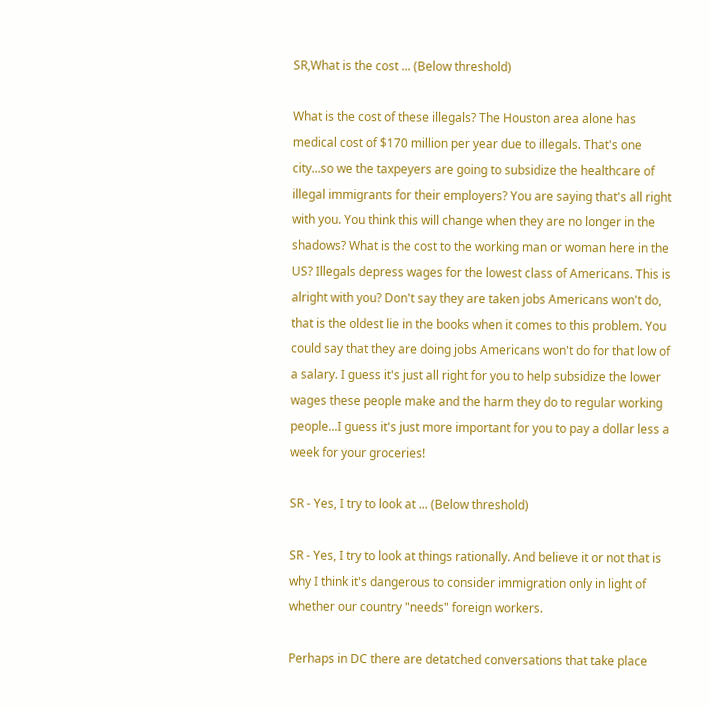SR,What is the cost ... (Below threshold)

What is the cost of these illegals? The Houston area alone has medical cost of $170 million per year due to illegals. That's one city...so we the taxpeyers are going to subsidize the healthcare of illegal immigrants for their employers? You are saying that's all right with you. You think this will change when they are no longer in the shadows? What is the cost to the working man or woman here in the US? Illegals depress wages for the lowest class of Americans. This is alright with you? Don't say they are taken jobs Americans won't do, that is the oldest lie in the books when it comes to this problem. You could say that they are doing jobs Americans won't do for that low of a salary. I guess it's just all right for you to help subsidize the lower wages these people make and the harm they do to regular working people...I guess it's just more important for you to pay a dollar less a week for your groceries!

SR - Yes, I try to look at ... (Below threshold)

SR - Yes, I try to look at things rationally. And believe it or not that is why I think it's dangerous to consider immigration only in light of whether our country "needs" foreign workers.

Perhaps in DC there are detatched conversations that take place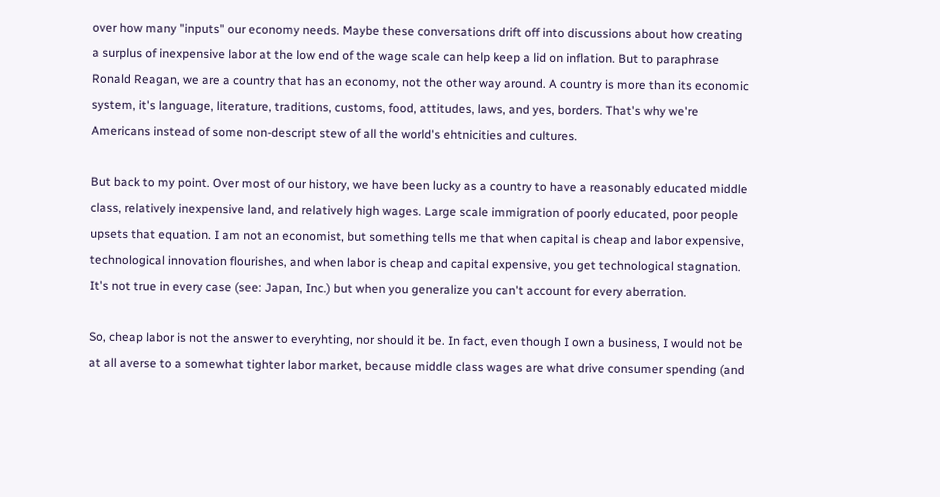over how many "inputs" our economy needs. Maybe these conversations drift off into discussions about how creating a surplus of inexpensive labor at the low end of the wage scale can help keep a lid on inflation. But to paraphrase Ronald Reagan, we are a country that has an economy, not the other way around. A country is more than its economic system, it's language, literature, traditions, customs, food, attitudes, laws, and yes, borders. That's why we're Americans instead of some non-descript stew of all the world's ehtnicities and cultures.

But back to my point. Over most of our history, we have been lucky as a country to have a reasonably educated middle class, relatively inexpensive land, and relatively high wages. Large scale immigration of poorly educated, poor people upsets that equation. I am not an economist, but something tells me that when capital is cheap and labor expensive, technological innovation flourishes, and when labor is cheap and capital expensive, you get technological stagnation. It's not true in every case (see: Japan, Inc.) but when you generalize you can't account for every aberration.

So, cheap labor is not the answer to everyhting, nor should it be. In fact, even though I own a business, I would not be at all averse to a somewhat tighter labor market, because middle class wages are what drive consumer spending (and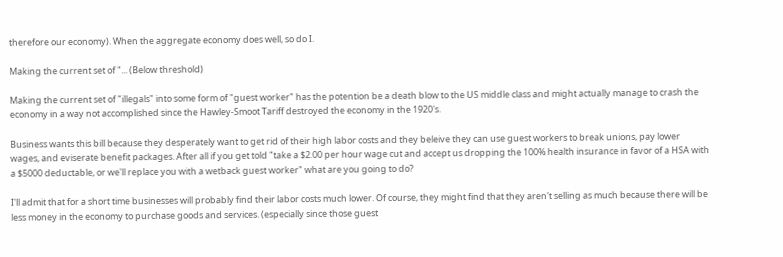therefore our economy). When the aggregate economy does well, so do I.

Making the current set of "... (Below threshold)

Making the current set of "illegals" into some form of "guest worker" has the potention be a death blow to the US middle class and might actually manage to crash the economy in a way not accomplished since the Hawley-Smoot Tariff destroyed the economy in the 1920's.

Business wants this bill because they desperately want to get rid of their high labor costs and they beleive they can use guest workers to break unions, pay lower wages, and eviserate benefit packages. After all if you get told "take a $2.00 per hour wage cut and accept us dropping the 100% health insurance in favor of a HSA with a $5000 deductable, or we'll replace you with a wetback guest worker" what are you going to do?

I'll admit that for a short time businesses will probably find their labor costs much lower. Of course, they might find that they aren't selling as much because there will be less money in the economy to purchase goods and services. (especially since those guest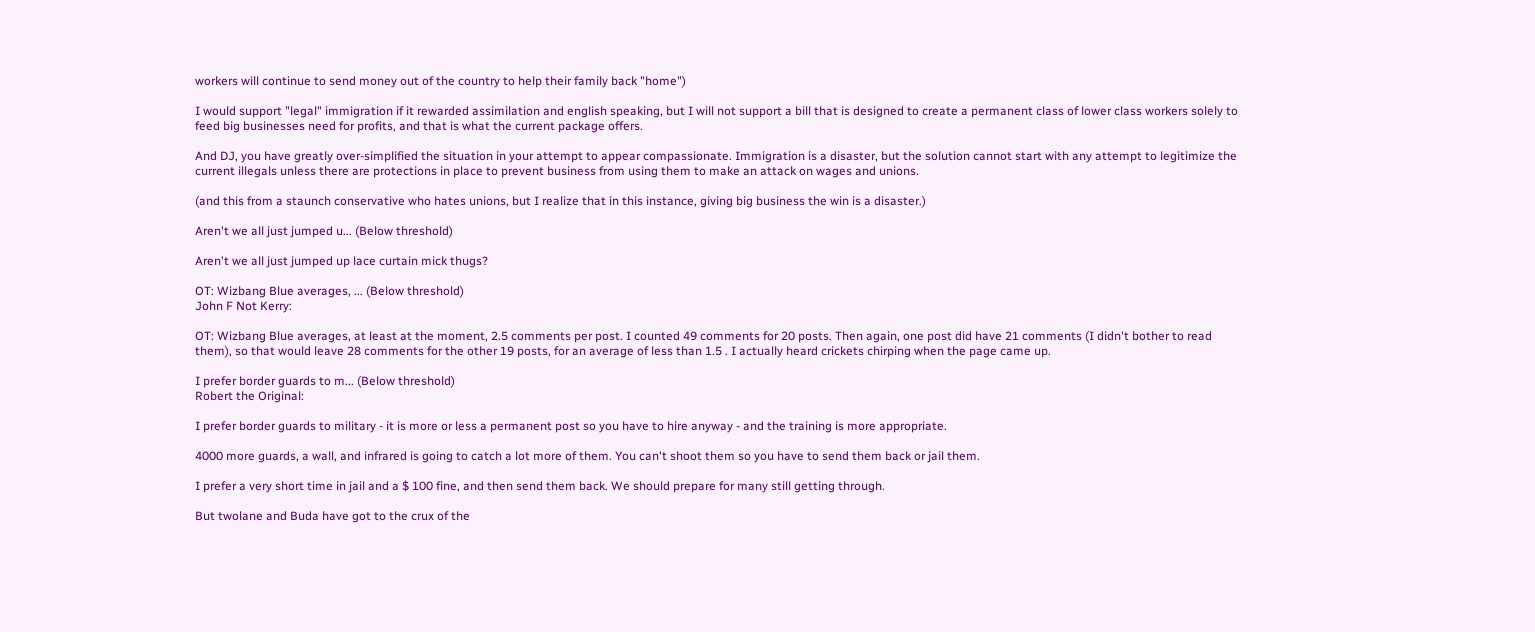workers will continue to send money out of the country to help their family back "home")

I would support "legal" immigration if it rewarded assimilation and english speaking, but I will not support a bill that is designed to create a permanent class of lower class workers solely to feed big businesses need for profits, and that is what the current package offers.

And DJ, you have greatly over-simplified the situation in your attempt to appear compassionate. Immigration is a disaster, but the solution cannot start with any attempt to legitimize the current illegals unless there are protections in place to prevent business from using them to make an attack on wages and unions.

(and this from a staunch conservative who hates unions, but I realize that in this instance, giving big business the win is a disaster.)

Aren't we all just jumped u... (Below threshold)

Aren't we all just jumped up lace curtain mick thugs?

OT: Wizbang Blue averages, ... (Below threshold)
John F Not Kerry:

OT: Wizbang Blue averages, at least at the moment, 2.5 comments per post. I counted 49 comments for 20 posts. Then again, one post did have 21 comments (I didn't bother to read them), so that would leave 28 comments for the other 19 posts, for an average of less than 1.5 . I actually heard crickets chirping when the page came up.

I prefer border guards to m... (Below threshold)
Robert the Original:

I prefer border guards to military - it is more or less a permanent post so you have to hire anyway - and the training is more appropriate.

4000 more guards, a wall, and infrared is going to catch a lot more of them. You can't shoot them so you have to send them back or jail them.

I prefer a very short time in jail and a $ 100 fine, and then send them back. We should prepare for many still getting through.

But twolane and Buda have got to the crux of the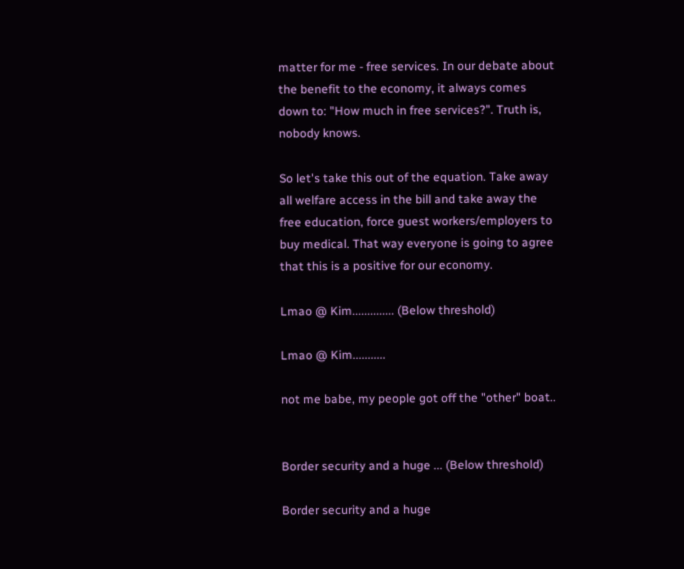matter for me - free services. In our debate about the benefit to the economy, it always comes down to: "How much in free services?". Truth is, nobody knows.

So let's take this out of the equation. Take away all welfare access in the bill and take away the free education, force guest workers/employers to buy medical. That way everyone is going to agree that this is a positive for our economy.

Lmao @ Kim.............. (Below threshold)

Lmao @ Kim...........

not me babe, my people got off the "other" boat..


Border security and a huge ... (Below threshold)

Border security and a huge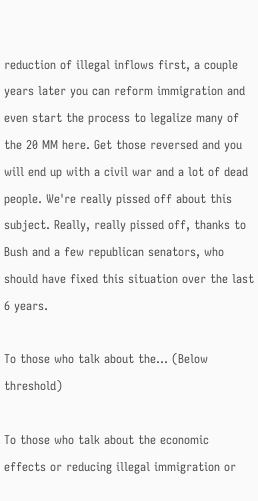reduction of illegal inflows first, a couple years later you can reform immigration and even start the process to legalize many of the 20 MM here. Get those reversed and you will end up with a civil war and a lot of dead people. We're really pissed off about this subject. Really, really pissed off, thanks to Bush and a few republican senators, who should have fixed this situation over the last 6 years.

To those who talk about the... (Below threshold)

To those who talk about the economic effects or reducing illegal immigration or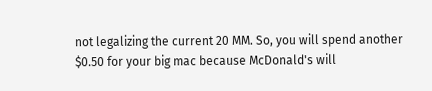not legalizing the current 20 MM. So, you will spend another $0.50 for your big mac because McDonald's will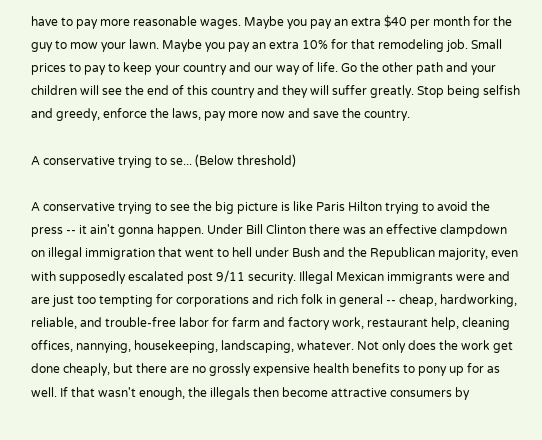have to pay more reasonable wages. Maybe you pay an extra $40 per month for the guy to mow your lawn. Maybe you pay an extra 10% for that remodeling job. Small prices to pay to keep your country and our way of life. Go the other path and your children will see the end of this country and they will suffer greatly. Stop being selfish and greedy, enforce the laws, pay more now and save the country.

A conservative trying to se... (Below threshold)

A conservative trying to see the big picture is like Paris Hilton trying to avoid the press -- it ain't gonna happen. Under Bill Clinton there was an effective clampdown on illegal immigration that went to hell under Bush and the Republican majority, even with supposedly escalated post 9/11 security. Illegal Mexican immigrants were and are just too tempting for corporations and rich folk in general -- cheap, hardworking, reliable, and trouble-free labor for farm and factory work, restaurant help, cleaning offices, nannying, housekeeping, landscaping, whatever. Not only does the work get done cheaply, but there are no grossly expensive health benefits to pony up for as well. If that wasn't enough, the illegals then become attractive consumers by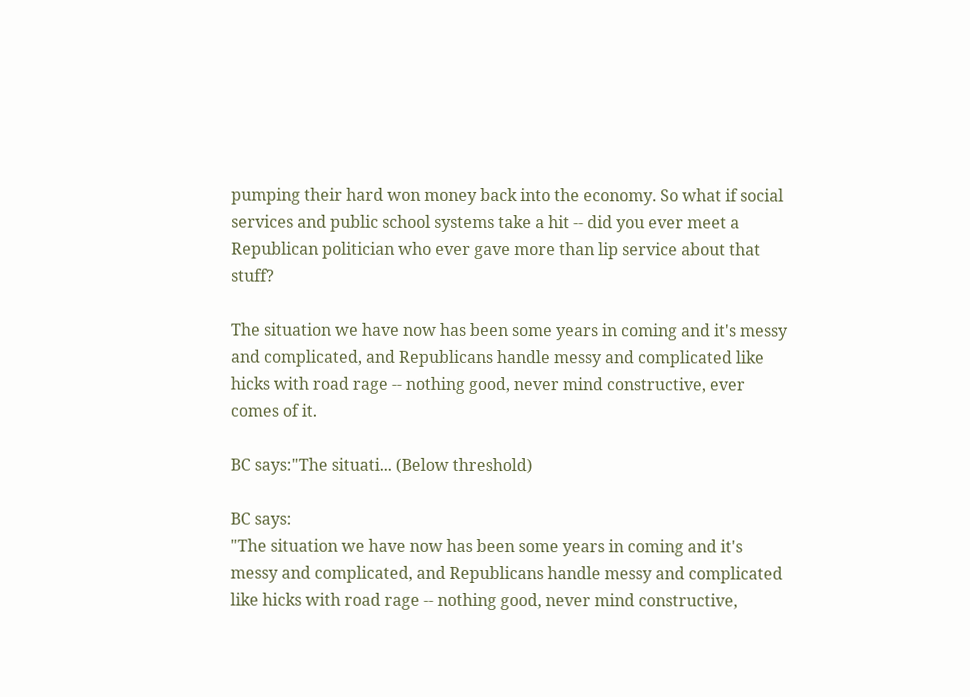pumping their hard won money back into the economy. So what if social services and public school systems take a hit -- did you ever meet a Republican politician who ever gave more than lip service about that stuff?

The situation we have now has been some years in coming and it's messy and complicated, and Republicans handle messy and complicated like hicks with road rage -- nothing good, never mind constructive, ever comes of it.

BC says:"The situati... (Below threshold)

BC says:
"The situation we have now has been some years in coming and it's messy and complicated, and Republicans handle messy and complicated like hicks with road rage -- nothing good, never mind constructive,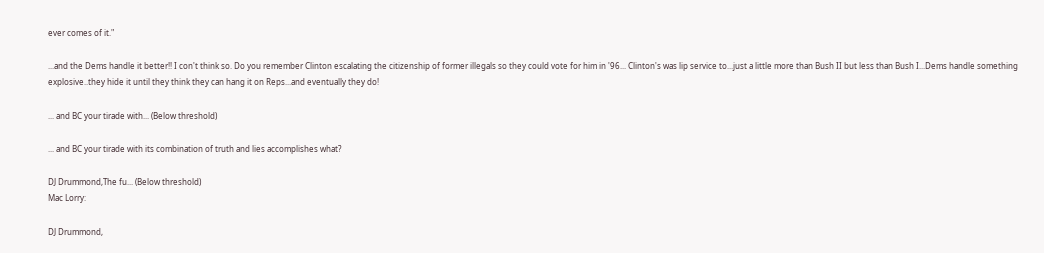ever comes of it."

...and the Dems handle it better!! I con't think so. Do you remember Clinton escalating the citizenship of former illegals so they could vote for him in '96... Clinton's was lip service to...just a little more than Bush II but less than Bush I...Dems handle something explosive..they hide it until they think they can hang it on Reps...and eventually they do!

... and BC your tirade with... (Below threshold)

... and BC your tirade with its combination of truth and lies accomplishes what?

DJ Drummond,The fu... (Below threshold)
Mac Lorry:

DJ Drummond,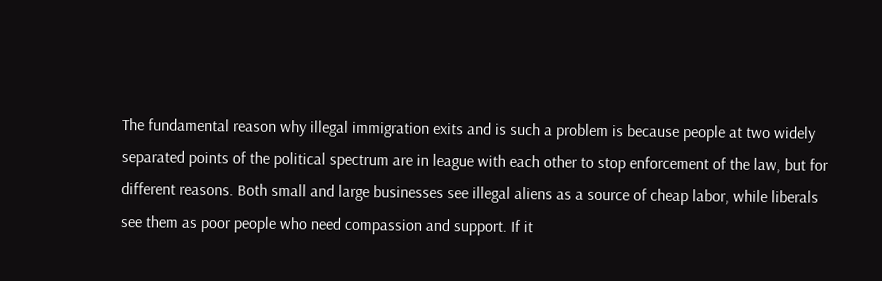The fundamental reason why illegal immigration exits and is such a problem is because people at two widely separated points of the political spectrum are in league with each other to stop enforcement of the law, but for different reasons. Both small and large businesses see illegal aliens as a source of cheap labor, while liberals see them as poor people who need compassion and support. If it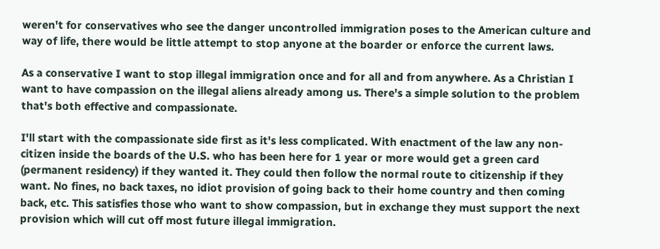weren't for conservatives who see the danger uncontrolled immigration poses to the American culture and way of life, there would be little attempt to stop anyone at the boarder or enforce the current laws.

As a conservative I want to stop illegal immigration once and for all and from anywhere. As a Christian I want to have compassion on the illegal aliens already among us. There's a simple solution to the problem that's both effective and compassionate.

I'll start with the compassionate side first as it's less complicated. With enactment of the law any non-citizen inside the boards of the U.S. who has been here for 1 year or more would get a green card (permanent residency) if they wanted it. They could then follow the normal route to citizenship if they want. No fines, no back taxes, no idiot provision of going back to their home country and then coming back, etc. This satisfies those who want to show compassion, but in exchange they must support the next provision which will cut off most future illegal immigration.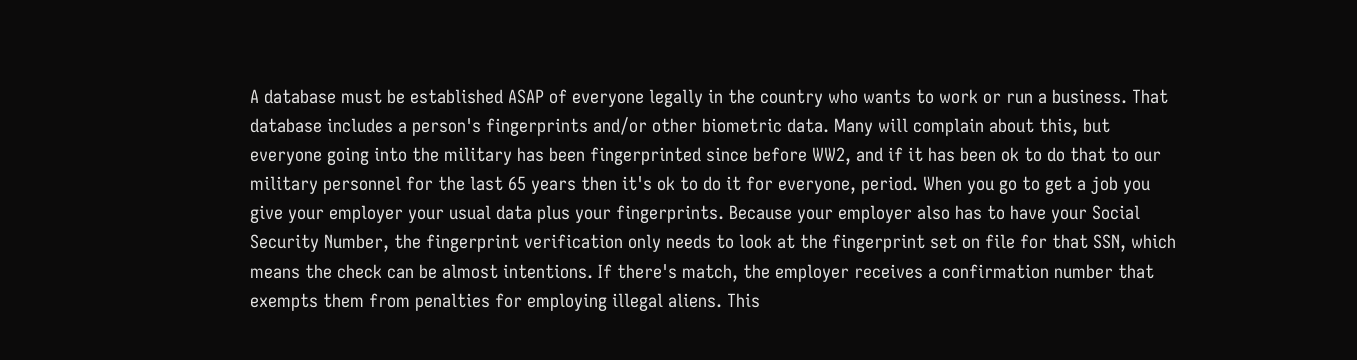A database must be established ASAP of everyone legally in the country who wants to work or run a business. That database includes a person's fingerprints and/or other biometric data. Many will complain about this, but everyone going into the military has been fingerprinted since before WW2, and if it has been ok to do that to our military personnel for the last 65 years then it's ok to do it for everyone, period. When you go to get a job you give your employer your usual data plus your fingerprints. Because your employer also has to have your Social Security Number, the fingerprint verification only needs to look at the fingerprint set on file for that SSN, which means the check can be almost intentions. If there's match, the employer receives a confirmation number that exempts them from penalties for employing illegal aliens. This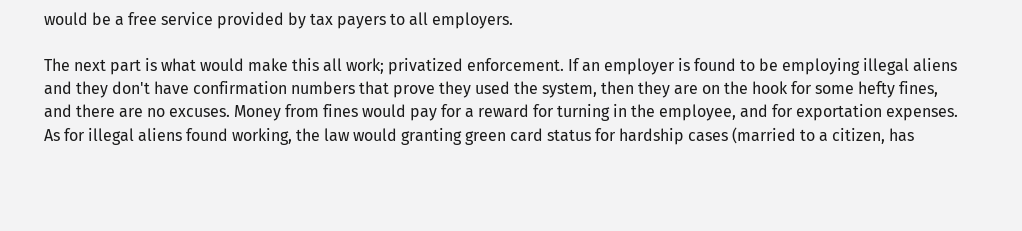would be a free service provided by tax payers to all employers.

The next part is what would make this all work; privatized enforcement. If an employer is found to be employing illegal aliens and they don't have confirmation numbers that prove they used the system, then they are on the hook for some hefty fines, and there are no excuses. Money from fines would pay for a reward for turning in the employee, and for exportation expenses. As for illegal aliens found working, the law would granting green card status for hardship cases (married to a citizen, has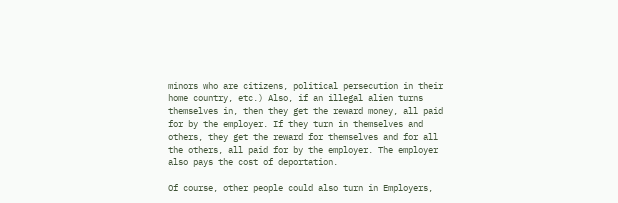minors who are citizens, political persecution in their home country, etc.) Also, if an illegal alien turns themselves in, then they get the reward money, all paid for by the employer. If they turn in themselves and others, they get the reward for themselves and for all the others, all paid for by the employer. The employer also pays the cost of deportation.

Of course, other people could also turn in Employers,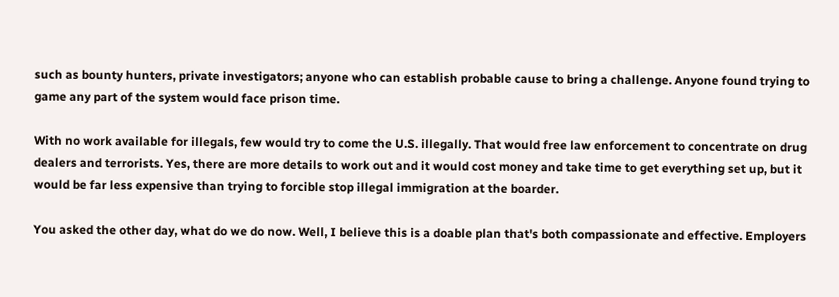such as bounty hunters, private investigators; anyone who can establish probable cause to bring a challenge. Anyone found trying to game any part of the system would face prison time.

With no work available for illegals, few would try to come the U.S. illegally. That would free law enforcement to concentrate on drug dealers and terrorists. Yes, there are more details to work out and it would cost money and take time to get everything set up, but it would be far less expensive than trying to forcible stop illegal immigration at the boarder.

You asked the other day, what do we do now. Well, I believe this is a doable plan that's both compassionate and effective. Employers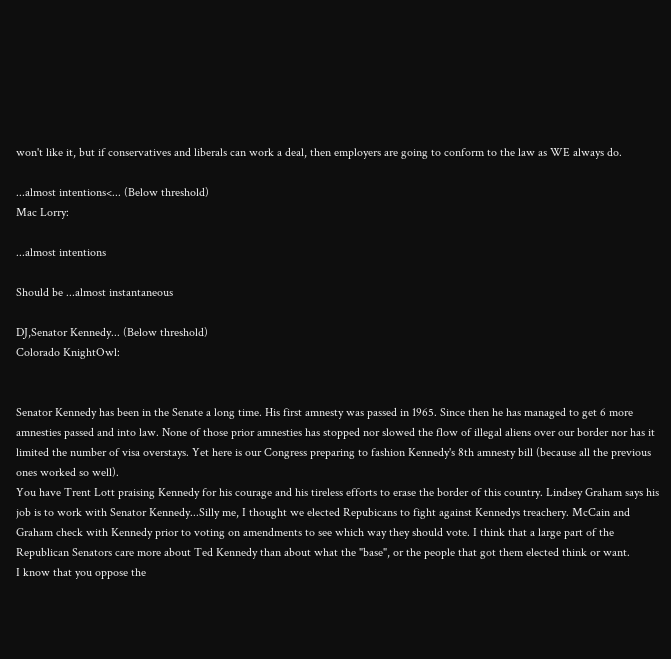won't like it, but if conservatives and liberals can work a deal, then employers are going to conform to the law as WE always do.

...almost intentions<... (Below threshold)
Mac Lorry:

...almost intentions

Should be ...almost instantaneous

DJ,Senator Kennedy... (Below threshold)
Colorado KnightOwl:


Senator Kennedy has been in the Senate a long time. His first amnesty was passed in 1965. Since then he has managed to get 6 more amnesties passed and into law. None of those prior amnesties has stopped nor slowed the flow of illegal aliens over our border nor has it limited the number of visa overstays. Yet here is our Congress preparing to fashion Kennedy's 8th amnesty bill (because all the previous ones worked so well).
You have Trent Lott praising Kennedy for his courage and his tireless efforts to erase the border of this country. Lindsey Graham says his job is to work with Senator Kennedy...Silly me, I thought we elected Repubicans to fight against Kennedys treachery. McCain and Graham check with Kennedy prior to voting on amendments to see which way they should vote. I think that a large part of the Republican Senators care more about Ted Kennedy than about what the "base", or the people that got them elected think or want.
I know that you oppose the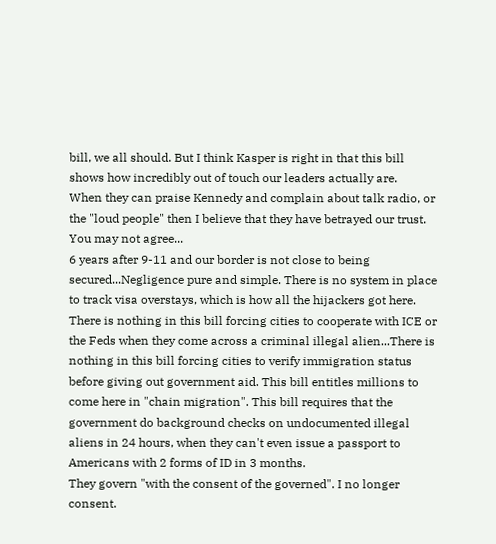bill, we all should. But I think Kasper is right in that this bill shows how incredibly out of touch our leaders actually are.
When they can praise Kennedy and complain about talk radio, or the "loud people" then I believe that they have betrayed our trust. You may not agree...
6 years after 9-11 and our border is not close to being secured...Negligence pure and simple. There is no system in place to track visa overstays, which is how all the hijackers got here. There is nothing in this bill forcing cities to cooperate with ICE or the Feds when they come across a criminal illegal alien...There is nothing in this bill forcing cities to verify immigration status before giving out government aid. This bill entitles millions to come here in "chain migration". This bill requires that the government do background checks on undocumented illegal aliens in 24 hours, when they can't even issue a passport to Americans with 2 forms of ID in 3 months.
They govern "with the consent of the governed". I no longer consent.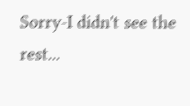Sorry-I didn't see the rest...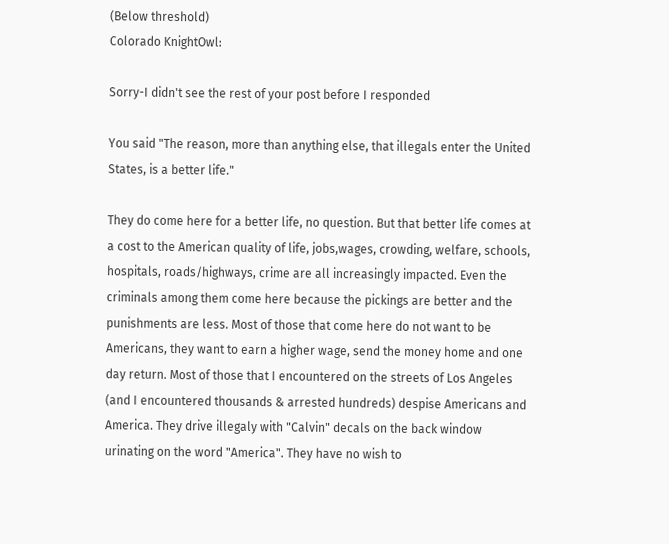(Below threshold)
Colorado KnightOwl:

Sorry-I didn't see the rest of your post before I responded

You said "The reason, more than anything else, that illegals enter the United States, is a better life."

They do come here for a better life, no question. But that better life comes at a cost to the American quality of life, jobs,wages, crowding, welfare, schools, hospitals, roads/highways, crime are all increasingly impacted. Even the criminals among them come here because the pickings are better and the punishments are less. Most of those that come here do not want to be Americans, they want to earn a higher wage, send the money home and one day return. Most of those that I encountered on the streets of Los Angeles (and I encountered thousands & arrested hundreds) despise Americans and America. They drive illegaly with "Calvin" decals on the back window urinating on the word "America". They have no wish to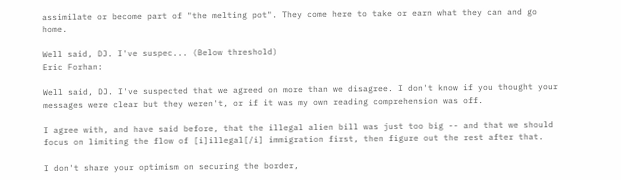assimilate or become part of "the melting pot". They come here to take or earn what they can and go home.

Well said, DJ. I've suspec... (Below threshold)
Eric Forhan:

Well said, DJ. I've suspected that we agreed on more than we disagree. I don't know if you thought your messages were clear but they weren't, or if it was my own reading comprehension was off.

I agree with, and have said before, that the illegal alien bill was just too big -- and that we should focus on limiting the flow of [i]illegal[/i] immigration first, then figure out the rest after that.

I don't share your optimism on securing the border,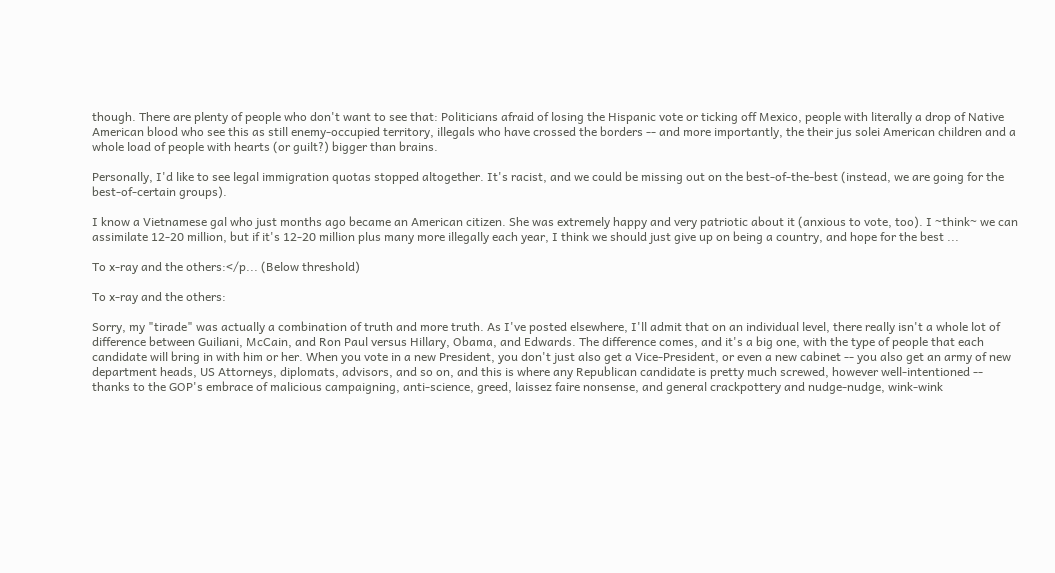though. There are plenty of people who don't want to see that: Politicians afraid of losing the Hispanic vote or ticking off Mexico, people with literally a drop of Native American blood who see this as still enemy-occupied territory, illegals who have crossed the borders -- and more importantly, the their jus solei American children and a whole load of people with hearts (or guilt?) bigger than brains.

Personally, I'd like to see legal immigration quotas stopped altogether. It's racist, and we could be missing out on the best-of-the-best (instead, we are going for the best-of-certain groups).

I know a Vietnamese gal who just months ago became an American citizen. She was extremely happy and very patriotic about it (anxious to vote, too). I ~think~ we can assimilate 12-20 million, but if it's 12-20 million plus many more illegally each year, I think we should just give up on being a country, and hope for the best ...

To x-ray and the others:</p... (Below threshold)

To x-ray and the others:

Sorry, my "tirade" was actually a combination of truth and more truth. As I've posted elsewhere, I'll admit that on an individual level, there really isn't a whole lot of difference between Guiliani, McCain, and Ron Paul versus Hillary, Obama, and Edwards. The difference comes, and it's a big one, with the type of people that each candidate will bring in with him or her. When you vote in a new President, you don't just also get a Vice-President, or even a new cabinet -- you also get an army of new department heads, US Attorneys, diplomats, advisors, and so on, and this is where any Republican candidate is pretty much screwed, however well-intentioned -- thanks to the GOP's embrace of malicious campaigning, anti-science, greed, laissez faire nonsense, and general crackpottery and nudge-nudge, wink-wink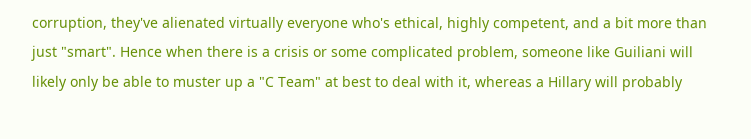corruption, they've alienated virtually everyone who's ethical, highly competent, and a bit more than just "smart". Hence when there is a crisis or some complicated problem, someone like Guiliani will likely only be able to muster up a "C Team" at best to deal with it, whereas a Hillary will probably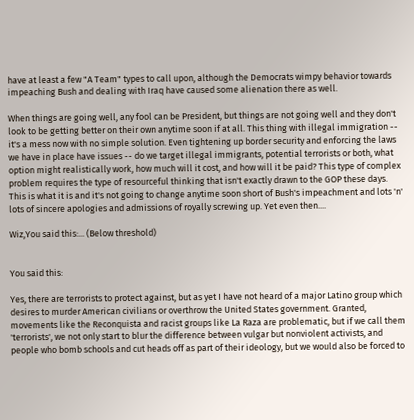have at least a few "A Team" types to call upon, although the Democrats wimpy behavior towards impeaching Bush and dealing with Iraq have caused some alienation there as well.

When things are going well, any fool can be President, but things are not going well and they don't look to be getting better on their own anytime soon if at all. This thing with illegal immigration -- it's a mess now with no simple solution. Even tightening up border security and enforcing the laws we have in place have issues -- do we target illegal immigrants, potential terrorists or both, what option might realistically work, how much will it cost, and how will it be paid? This type of complex problem requires the type of resourceful thinking that isn't exactly drawn to the GOP these days. This is what it is and it's not going to change anytime soon short of Bush's impeachment and lots 'n' lots of sincere apologies and admissions of royally screwing up. Yet even then....

Wiz,You said this:... (Below threshold)


You said this:

Yes, there are terrorists to protect against, but as yet I have not heard of a major Latino group which desires to murder American civilians or overthrow the United States government. Granted, movements like the Reconquista and racist groups like La Raza are problematic, but if we call them 'terrorists', we not only start to blur the difference between vulgar but nonviolent activists, and people who bomb schools and cut heads off as part of their ideology, but we would also be forced to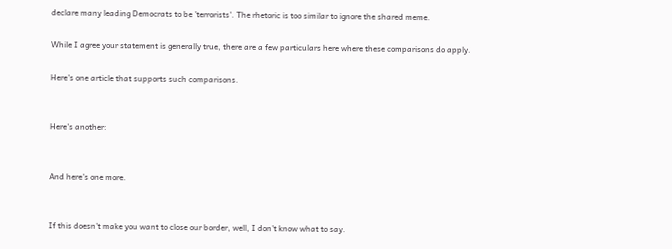declare many leading Democrats to be 'terrorists'. The rhetoric is too similar to ignore the shared meme.

While I agree your statement is generally true, there are a few particulars here where these comparisons do apply.

Here's one article that supports such comparisons.


Here's another:


And here's one more.


If this doesn't make you want to close our border, well, I don't know what to say.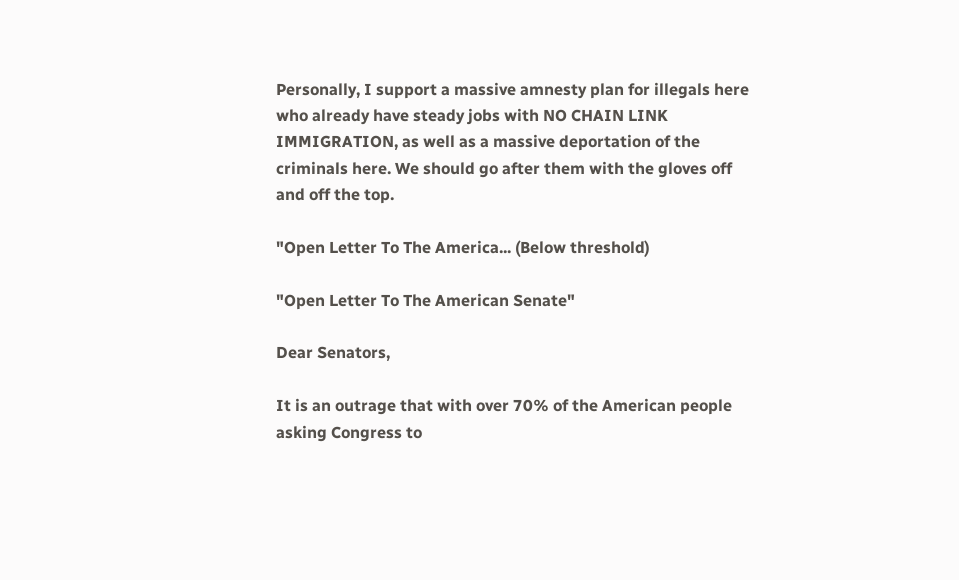Personally, I support a massive amnesty plan for illegals here who already have steady jobs with NO CHAIN LINK IMMIGRATION, as well as a massive deportation of the criminals here. We should go after them with the gloves off and off the top.

"Open Letter To The America... (Below threshold)

"Open Letter To The American Senate"

Dear Senators,

It is an outrage that with over 70% of the American people asking Congress to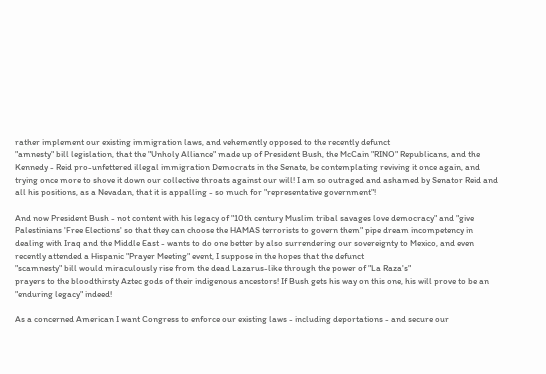rather implement our existing immigration laws, and vehemently opposed to the recently defunct
"amnesty" bill legislation, that the "Unholy Alliance" made up of President Bush, the McCain "RINO" Republicans, and the Kennedy - Reid pro-unfettered illegal immigration Democrats in the Senate, be contemplating reviving it once again, and trying once more to shove it down our collective throats against our will! I am so outraged and ashamed by Senator Reid and all his positions, as a Nevadan, that it is appalling - so much for "representative government"!

And now President Bush - not content with his legacy of "10th century Muslim tribal savages love democracy" and "give Palestinians 'Free Elections' so that they can choose the HAMAS terrorists to govern them" pipe dream incompetency in dealing with Iraq and the Middle East - wants to do one better by also surrendering our sovereignty to Mexico, and even recently attended a Hispanic "Prayer Meeting" event, I suppose in the hopes that the defunct
"scamnesty" bill would miraculously rise from the dead Lazarus-like through the power of "La Raza's"
prayers to the bloodthirsty Aztec gods of their indigenous ancestors! If Bush gets his way on this one, his will prove to be an "enduring legacy" indeed!

As a concerned American I want Congress to enforce our existing laws - including deportations - and secure our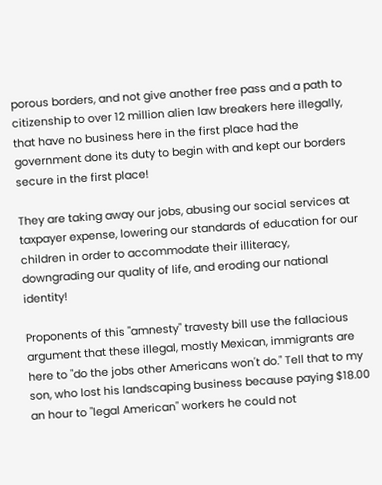porous borders, and not give another free pass and a path to citizenship to over 12 million alien law breakers here illegally, that have no business here in the first place had the government done its duty to begin with and kept our borders secure in the first place!

They are taking away our jobs, abusing our social services at taxpayer expense, lowering our standards of education for our children in order to accommodate their illiteracy, downgrading our quality of life, and eroding our national identity!

Proponents of this "amnesty" travesty bill use the fallacious argument that these illegal, mostly Mexican, immigrants are here to "do the jobs other Americans won't do." Tell that to my son, who lost his landscaping business because paying $18.00 an hour to "legal American" workers he could not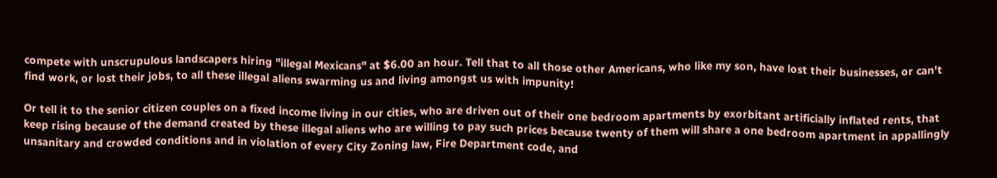compete with unscrupulous landscapers hiring "illegal Mexicans" at $6.00 an hour. Tell that to all those other Americans, who like my son, have lost their businesses, or can't find work, or lost their jobs, to all these illegal aliens swarming us and living amongst us with impunity!

Or tell it to the senior citizen couples on a fixed income living in our cities, who are driven out of their one bedroom apartments by exorbitant artificially inflated rents, that keep rising because of the demand created by these illegal aliens who are willing to pay such prices because twenty of them will share a one bedroom apartment in appallingly unsanitary and crowded conditions and in violation of every City Zoning law, Fire Department code, and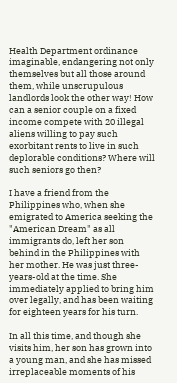Health Department ordinance imaginable, endangering not only themselves but all those around them, while unscrupulous landlords look the other way! How can a senior couple on a fixed income compete with 20 illegal aliens willing to pay such exorbitant rents to live in such deplorable conditions? Where will such seniors go then?

I have a friend from the Philippines who, when she emigrated to America seeking the "American Dream" as all immigrants do, left her son behind in the Philippines with her mother. He was just three-years-old at the time. She immediately applied to bring him over legally, and has been waiting for eighteen years for his turn.

In all this time, and though she visits him, her son has grown into a young man, and she has missed irreplaceable moments of his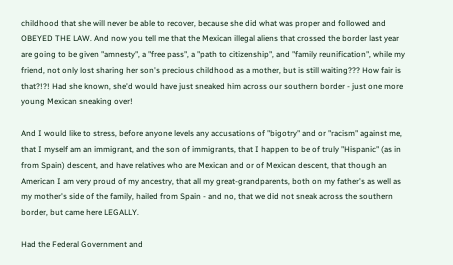childhood that she will never be able to recover, because she did what was proper and followed and OBEYED THE LAW. And now you tell me that the Mexican illegal aliens that crossed the border last year are going to be given "amnesty", a "free pass", a "path to citizenship", and "family reunification", while my friend, not only lost sharing her son's precious childhood as a mother, but is still waiting??? How fair is that?!?! Had she known, she'd would have just sneaked him across our southern border - just one more young Mexican sneaking over!

And I would like to stress, before anyone levels any accusations of "bigotry" and or "racism" against me, that I myself am an immigrant, and the son of immigrants, that I happen to be of truly "Hispanic" (as in from Spain) descent, and have relatives who are Mexican and or of Mexican descent, that though an American I am very proud of my ancestry, that all my great-grandparents, both on my father's as well as my mother's side of the family, hailed from Spain - and no, that we did not sneak across the southern border, but came here LEGALLY.

Had the Federal Government and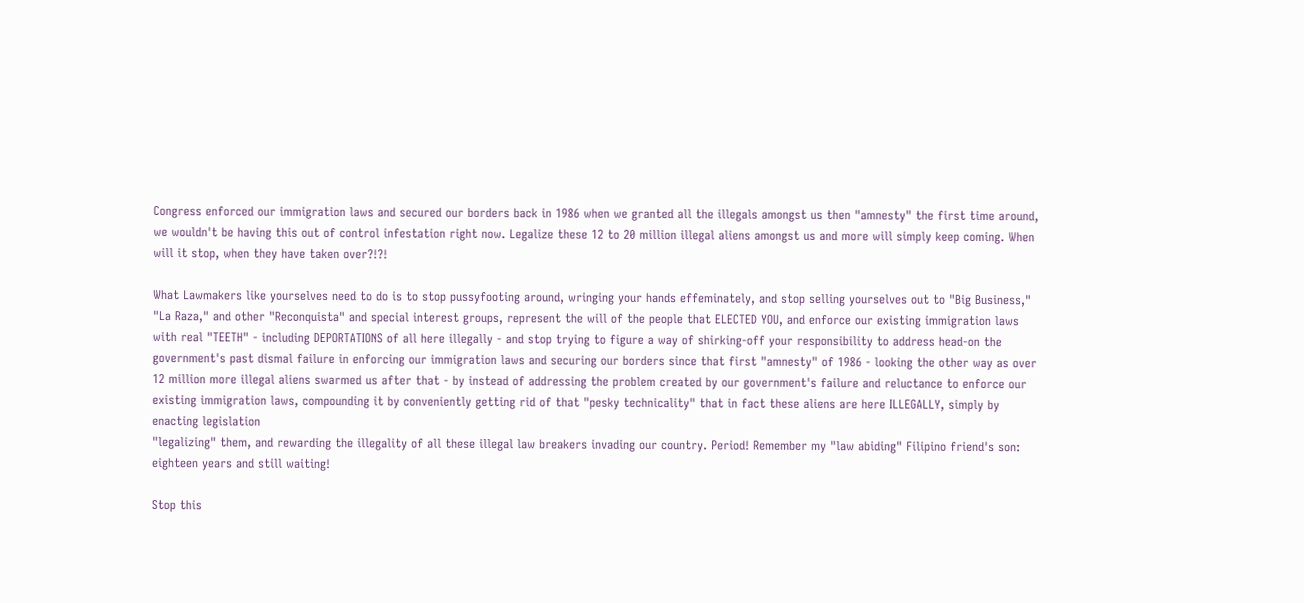Congress enforced our immigration laws and secured our borders back in 1986 when we granted all the illegals amongst us then "amnesty" the first time around, we wouldn't be having this out of control infestation right now. Legalize these 12 to 20 million illegal aliens amongst us and more will simply keep coming. When will it stop, when they have taken over?!?!

What Lawmakers like yourselves need to do is to stop pussyfooting around, wringing your hands effeminately, and stop selling yourselves out to "Big Business," "La Raza," and other "Reconquista" and special interest groups, represent the will of the people that ELECTED YOU, and enforce our existing immigration laws with real "TEETH" - including DEPORTATIONS of all here illegally - and stop trying to figure a way of shirking-off your responsibility to address head-on the government's past dismal failure in enforcing our immigration laws and securing our borders since that first "amnesty" of 1986 - looking the other way as over 12 million more illegal aliens swarmed us after that - by instead of addressing the problem created by our government's failure and reluctance to enforce our existing immigration laws, compounding it by conveniently getting rid of that "pesky technicality" that in fact these aliens are here ILLEGALLY, simply by enacting legislation
"legalizing" them, and rewarding the illegality of all these illegal law breakers invading our country. Period! Remember my "law abiding" Filipino friend's son: eighteen years and still waiting!

Stop this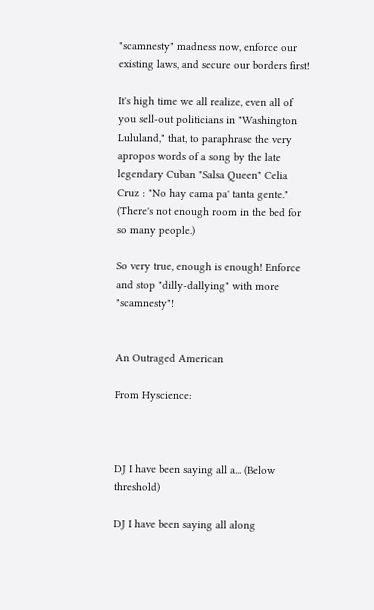"scamnesty" madness now, enforce our existing laws, and secure our borders first!

It's high time we all realize, even all of you sell-out politicians in "Washington Lululand," that, to paraphrase the very apropos words of a song by the late legendary Cuban "Salsa Queen" Celia Cruz : "No hay cama pa' tanta gente." (There's not enough room in the bed for so many people.)

So very true, enough is enough! Enforce and stop "dilly-dallying" with more "scamnesty"!


An Outraged American

From Hyscience:



DJ I have been saying all a... (Below threshold)

DJ I have been saying all along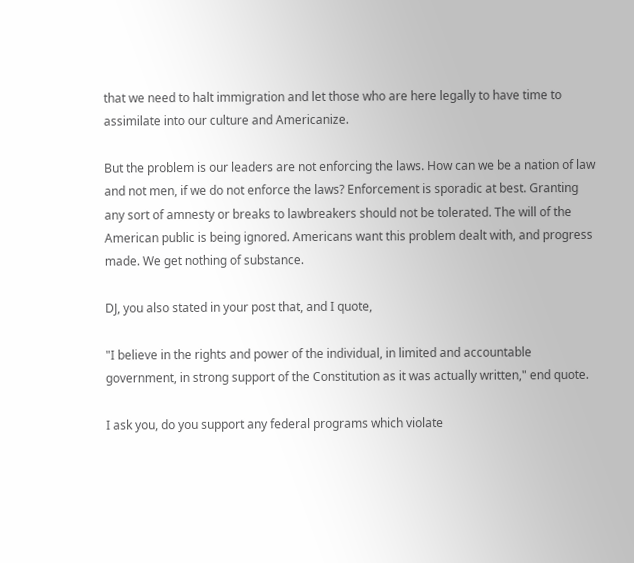that we need to halt immigration and let those who are here legally to have time to assimilate into our culture and Americanize.

But the problem is our leaders are not enforcing the laws. How can we be a nation of law and not men, if we do not enforce the laws? Enforcement is sporadic at best. Granting any sort of amnesty or breaks to lawbreakers should not be tolerated. The will of the American public is being ignored. Americans want this problem dealt with, and progress made. We get nothing of substance.

DJ, you also stated in your post that, and I quote,

"I believe in the rights and power of the individual, in limited and accountable government, in strong support of the Constitution as it was actually written," end quote.

I ask you, do you support any federal programs which violate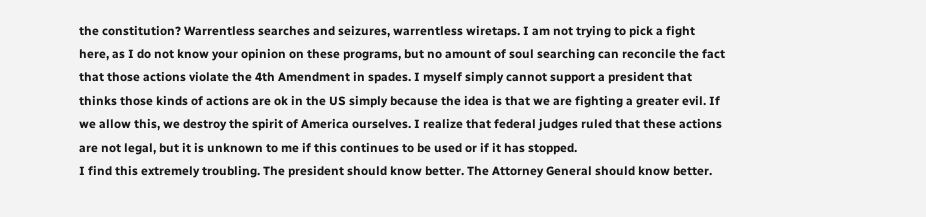the constitution? Warrentless searches and seizures, warrentless wiretaps. I am not trying to pick a fight here, as I do not know your opinion on these programs, but no amount of soul searching can reconcile the fact that those actions violate the 4th Amendment in spades. I myself simply cannot support a president that thinks those kinds of actions are ok in the US simply because the idea is that we are fighting a greater evil. If we allow this, we destroy the spirit of America ourselves. I realize that federal judges ruled that these actions are not legal, but it is unknown to me if this continues to be used or if it has stopped.
I find this extremely troubling. The president should know better. The Attorney General should know better.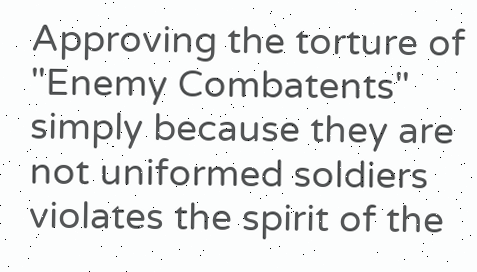Approving the torture of "Enemy Combatents" simply because they are not uniformed soldiers violates the spirit of the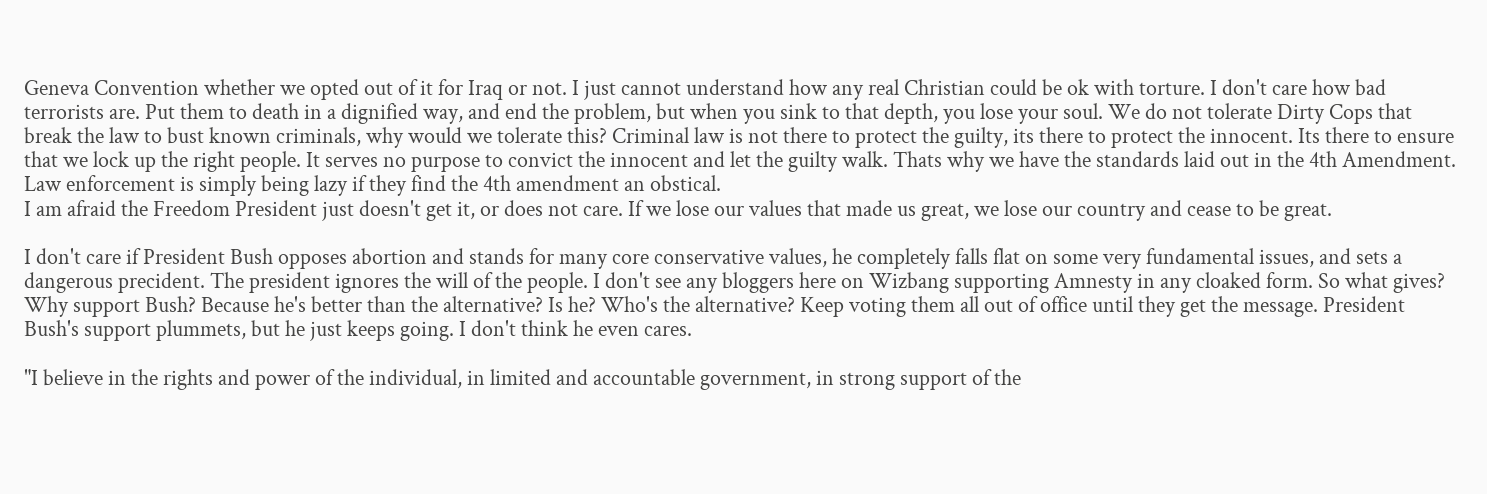Geneva Convention whether we opted out of it for Iraq or not. I just cannot understand how any real Christian could be ok with torture. I don't care how bad terrorists are. Put them to death in a dignified way, and end the problem, but when you sink to that depth, you lose your soul. We do not tolerate Dirty Cops that break the law to bust known criminals, why would we tolerate this? Criminal law is not there to protect the guilty, its there to protect the innocent. Its there to ensure that we lock up the right people. It serves no purpose to convict the innocent and let the guilty walk. Thats why we have the standards laid out in the 4th Amendment. Law enforcement is simply being lazy if they find the 4th amendment an obstical.
I am afraid the Freedom President just doesn't get it, or does not care. If we lose our values that made us great, we lose our country and cease to be great.

I don't care if President Bush opposes abortion and stands for many core conservative values, he completely falls flat on some very fundamental issues, and sets a dangerous precident. The president ignores the will of the people. I don't see any bloggers here on Wizbang supporting Amnesty in any cloaked form. So what gives?
Why support Bush? Because he's better than the alternative? Is he? Who's the alternative? Keep voting them all out of office until they get the message. President Bush's support plummets, but he just keeps going. I don't think he even cares.

"I believe in the rights and power of the individual, in limited and accountable government, in strong support of the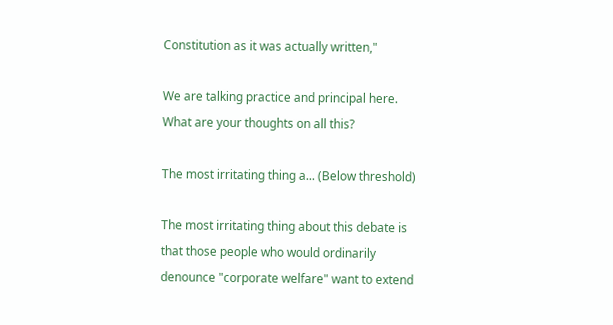Constitution as it was actually written,"

We are talking practice and principal here.
What are your thoughts on all this?

The most irritating thing a... (Below threshold)

The most irritating thing about this debate is that those people who would ordinarily denounce "corporate welfare" want to extend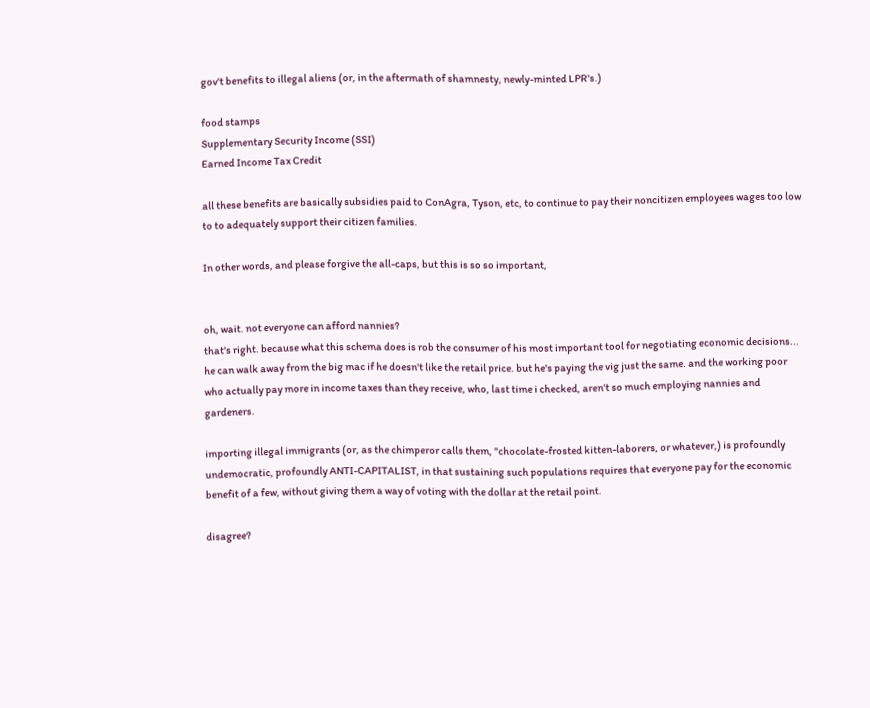gov't benefits to illegal aliens (or, in the aftermath of shamnesty, newly-minted LPR's.)

food stamps
Supplementary Security Income (SSI)
Earned Income Tax Credit

all these benefits are basically subsidies paid to ConAgra, Tyson, etc, to continue to pay their noncitizen employees wages too low to to adequately support their citizen families.

In other words, and please forgive the all-caps, but this is so so important,


oh, wait. not everyone can afford nannies?
that's right. because what this schema does is rob the consumer of his most important tool for negotiating economic decisions... he can walk away from the big mac if he doesn't like the retail price. but he's paying the vig just the same. and the working poor who actually pay more in income taxes than they receive, who, last time i checked, aren't so much employing nannies and gardeners.

importing illegal immigrants (or, as the chimperor calls them, "chocolate-frosted kitten-laborers, or whatever,) is profoundly undemocratic, profoundly ANTI-CAPITALIST, in that sustaining such populations requires that everyone pay for the economic benefit of a few, without giving them a way of voting with the dollar at the retail point.

disagree?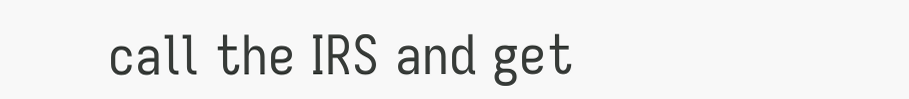call the IRS and get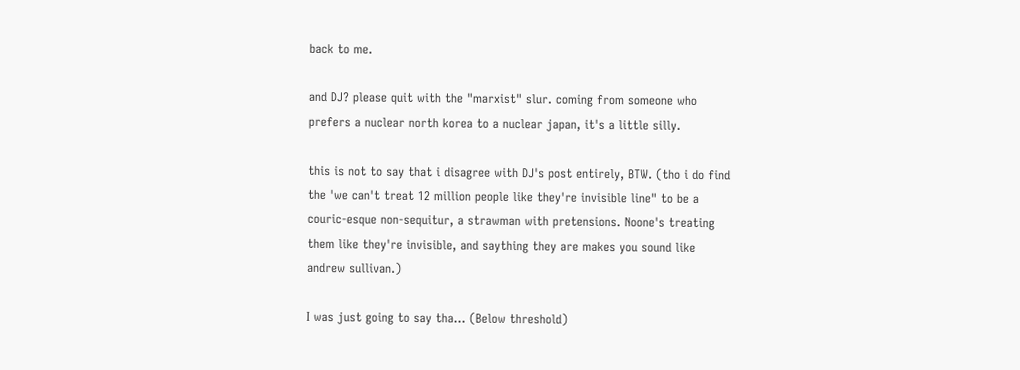back to me.

and DJ? please quit with the "marxist" slur. coming from someone who prefers a nuclear north korea to a nuclear japan, it's a little silly.

this is not to say that i disagree with DJ's post entirely, BTW. (tho i do find the 'we can't treat 12 million people like they're invisible line" to be a couric-esque non-sequitur, a strawman with pretensions. Noone's treating them like they're invisible, and saything they are makes you sound like andrew sullivan.)

I was just going to say tha... (Below threshold)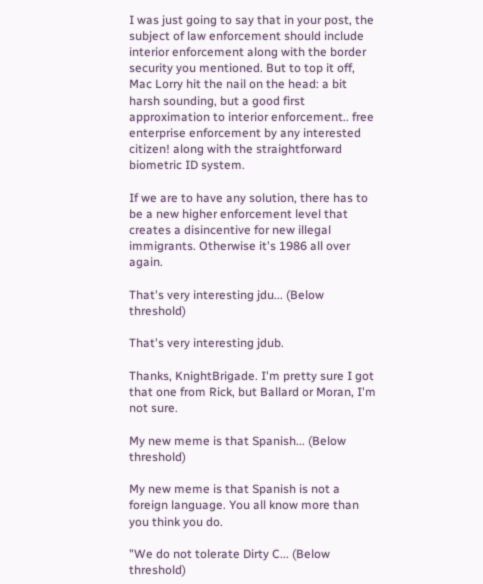I was just going to say that in your post, the subject of law enforcement should include interior enforcement along with the border security you mentioned. But to top it off, Mac Lorry hit the nail on the head: a bit harsh sounding, but a good first approximation to interior enforcement.. free enterprise enforcement by any interested citizen! along with the straightforward biometric ID system.

If we are to have any solution, there has to be a new higher enforcement level that creates a disincentive for new illegal immigrants. Otherwise it's 1986 all over again.

That's very interesting jdu... (Below threshold)

That's very interesting jdub.

Thanks, KnightBrigade. I'm pretty sure I got that one from Rick, but Ballard or Moran, I'm not sure.

My new meme is that Spanish... (Below threshold)

My new meme is that Spanish is not a foreign language. You all know more than you think you do.

"We do not tolerate Dirty C... (Below threshold)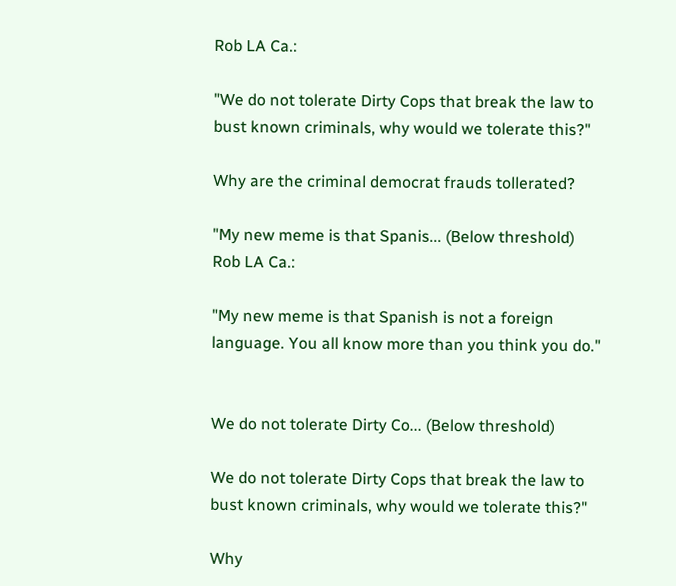Rob LA Ca.:

"We do not tolerate Dirty Cops that break the law to bust known criminals, why would we tolerate this?"

Why are the criminal democrat frauds tollerated?

"My new meme is that Spanis... (Below threshold)
Rob LA Ca.:

"My new meme is that Spanish is not a foreign language. You all know more than you think you do."


We do not tolerate Dirty Co... (Below threshold)

We do not tolerate Dirty Cops that break the law to bust known criminals, why would we tolerate this?"

Why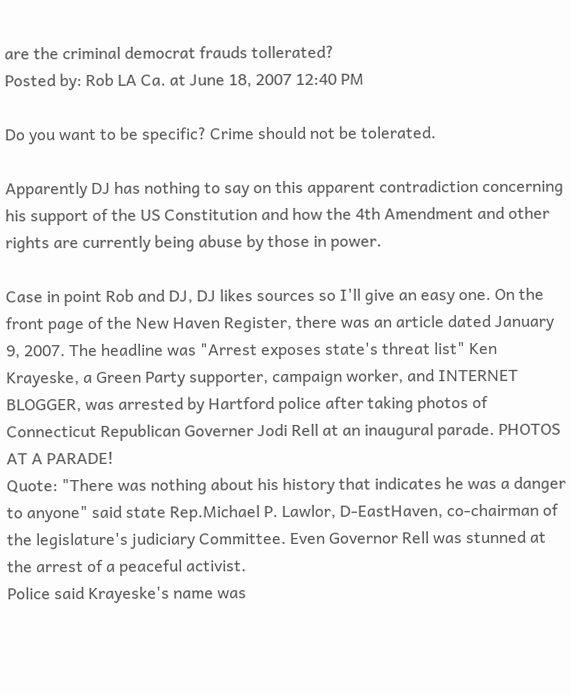are the criminal democrat frauds tollerated?
Posted by: Rob LA Ca. at June 18, 2007 12:40 PM

Do you want to be specific? Crime should not be tolerated.

Apparently DJ has nothing to say on this apparent contradiction concerning his support of the US Constitution and how the 4th Amendment and other rights are currently being abuse by those in power.

Case in point Rob and DJ, DJ likes sources so I'll give an easy one. On the front page of the New Haven Register, there was an article dated January 9, 2007. The headline was "Arrest exposes state's threat list" Ken Krayeske, a Green Party supporter, campaign worker, and INTERNET BLOGGER, was arrested by Hartford police after taking photos of Connecticut Republican Governer Jodi Rell at an inaugural parade. PHOTOS AT A PARADE!
Quote: "There was nothing about his history that indicates he was a danger to anyone" said state Rep.Michael P. Lawlor, D-EastHaven, co-chairman of the legislature's judiciary Committee. Even Governor Rell was stunned at the arrest of a peaceful activist.
Police said Krayeske's name was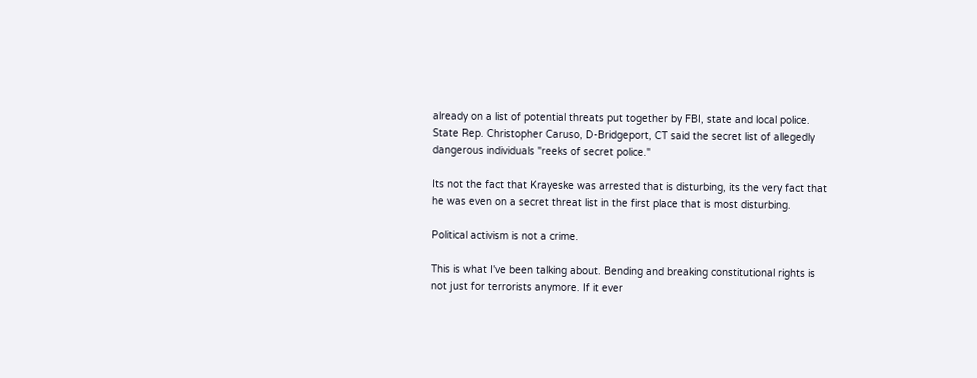already on a list of potential threats put together by FBI, state and local police.
State Rep. Christopher Caruso, D-Bridgeport, CT said the secret list of allegedly dangerous individuals "reeks of secret police."

Its not the fact that Krayeske was arrested that is disturbing, its the very fact that he was even on a secret threat list in the first place that is most disturbing.

Political activism is not a crime.

This is what I've been talking about. Bending and breaking constitutional rights is not just for terrorists anymore. If it ever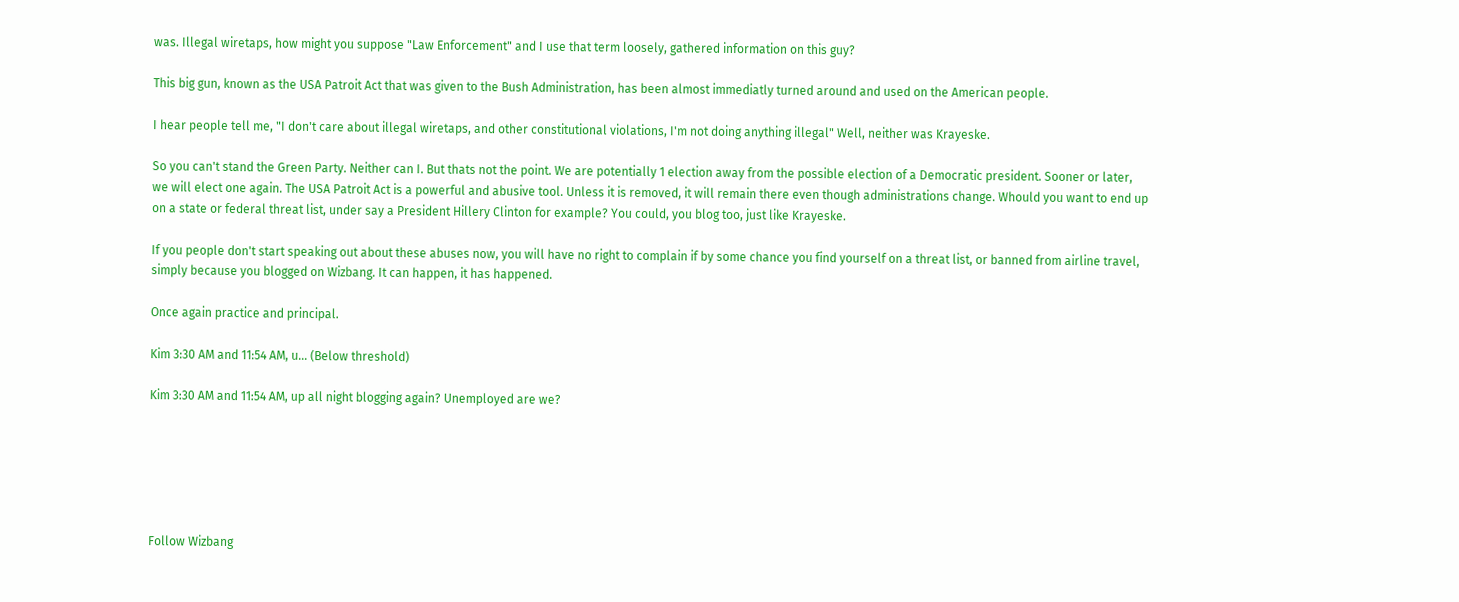was. Illegal wiretaps, how might you suppose "Law Enforcement" and I use that term loosely, gathered information on this guy?

This big gun, known as the USA Patroit Act that was given to the Bush Administration, has been almost immediatly turned around and used on the American people.

I hear people tell me, "I don't care about illegal wiretaps, and other constitutional violations, I'm not doing anything illegal" Well, neither was Krayeske.

So you can't stand the Green Party. Neither can I. But thats not the point. We are potentially 1 election away from the possible election of a Democratic president. Sooner or later, we will elect one again. The USA Patroit Act is a powerful and abusive tool. Unless it is removed, it will remain there even though administrations change. Whould you want to end up on a state or federal threat list, under say a President Hillery Clinton for example? You could, you blog too, just like Krayeske.

If you people don't start speaking out about these abuses now, you will have no right to complain if by some chance you find yourself on a threat list, or banned from airline travel, simply because you blogged on Wizbang. It can happen, it has happened.

Once again practice and principal.

Kim 3:30 AM and 11:54 AM, u... (Below threshold)

Kim 3:30 AM and 11:54 AM, up all night blogging again? Unemployed are we?






Follow Wizbang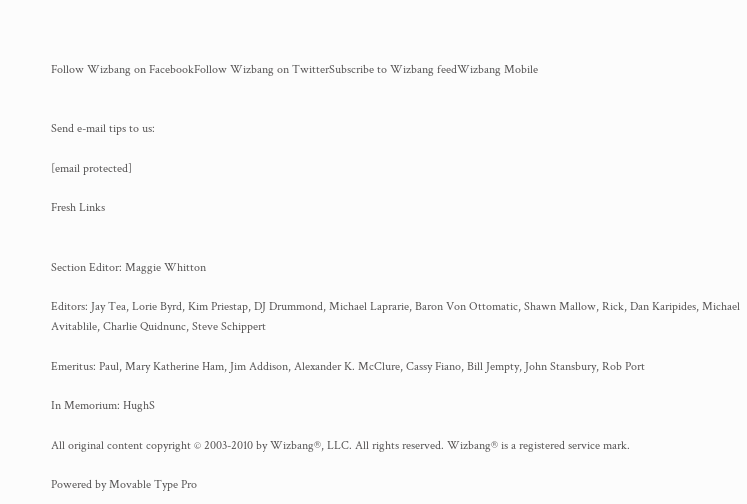Follow Wizbang on FacebookFollow Wizbang on TwitterSubscribe to Wizbang feedWizbang Mobile


Send e-mail tips to us:

[email protected]

Fresh Links


Section Editor: Maggie Whitton

Editors: Jay Tea, Lorie Byrd, Kim Priestap, DJ Drummond, Michael Laprarie, Baron Von Ottomatic, Shawn Mallow, Rick, Dan Karipides, Michael Avitablile, Charlie Quidnunc, Steve Schippert

Emeritus: Paul, Mary Katherine Ham, Jim Addison, Alexander K. McClure, Cassy Fiano, Bill Jempty, John Stansbury, Rob Port

In Memorium: HughS

All original content copyright © 2003-2010 by Wizbang®, LLC. All rights reserved. Wizbang® is a registered service mark.

Powered by Movable Type Pro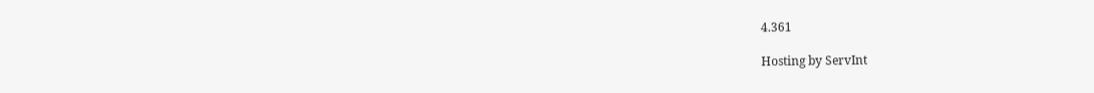4.361

Hosting by ServInt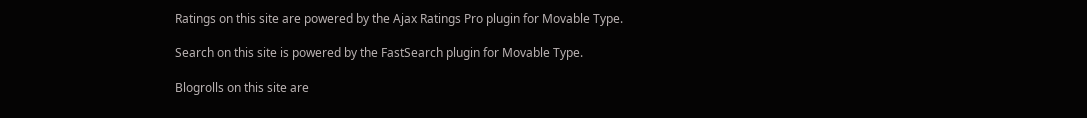Ratings on this site are powered by the Ajax Ratings Pro plugin for Movable Type.

Search on this site is powered by the FastSearch plugin for Movable Type.

Blogrolls on this site are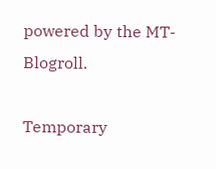powered by the MT-Blogroll.

Temporary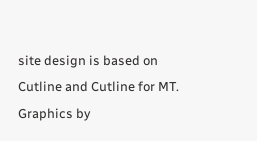site design is based on Cutline and Cutline for MT. Graphics by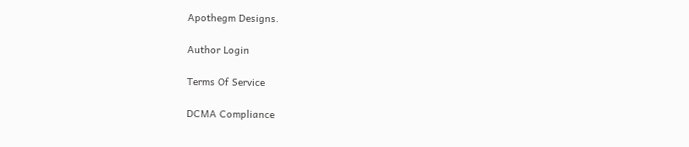Apothegm Designs.

Author Login

Terms Of Service

DCMA Compliance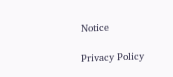Notice

Privacy Policy